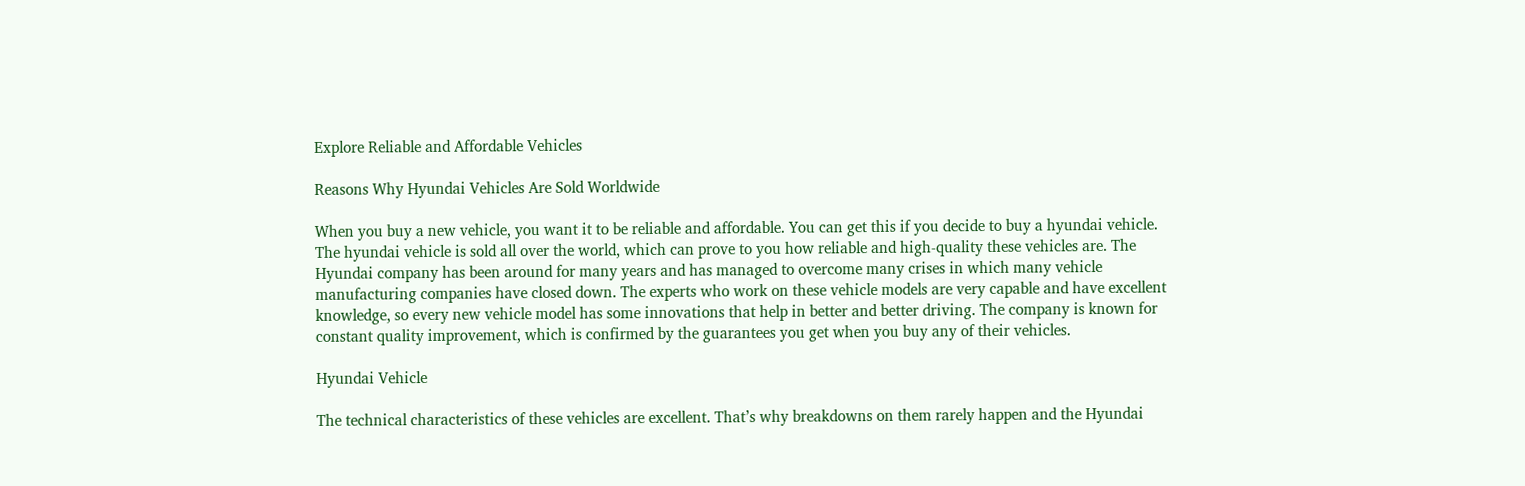Explore Reliable and Affordable Vehicles

Reasons Why Hyundai Vehicles Are Sold Worldwide

When you buy a new vehicle, you want it to be reliable and affordable. You can get this if you decide to buy a hyundai vehicle. The hyundai vehicle is sold all over the world, which can prove to you how reliable and high-quality these vehicles are. The Hyundai company has been around for many years and has managed to overcome many crises in which many vehicle manufacturing companies have closed down. The experts who work on these vehicle models are very capable and have excellent knowledge, so every new vehicle model has some innovations that help in better and better driving. The company is known for constant quality improvement, which is confirmed by the guarantees you get when you buy any of their vehicles.

Hyundai Vehicle

The technical characteristics of these vehicles are excellent. That’s why breakdowns on them rarely happen and the Hyundai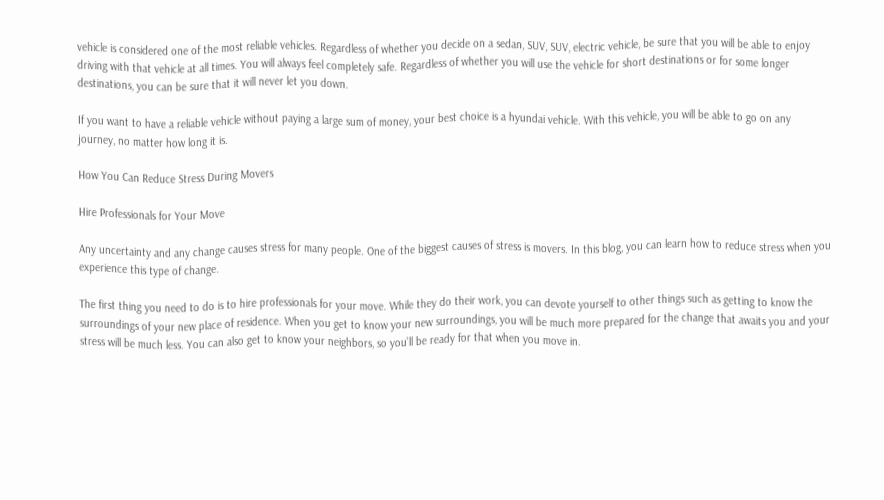vehicle is considered one of the most reliable vehicles. Regardless of whether you decide on a sedan, SUV, SUV, electric vehicle, be sure that you will be able to enjoy driving with that vehicle at all times. You will always feel completely safe. Regardless of whether you will use the vehicle for short destinations or for some longer destinations, you can be sure that it will never let you down.

If you want to have a reliable vehicle without paying a large sum of money, your best choice is a hyundai vehicle. With this vehicle, you will be able to go on any journey, no matter how long it is.

How You Can Reduce Stress During Movers

Hire Professionals for Your Move

Any uncertainty and any change causes stress for many people. One of the biggest causes of stress is movers. In this blog, you can learn how to reduce stress when you experience this type of change.

The first thing you need to do is to hire professionals for your move. While they do their work, you can devote yourself to other things such as getting to know the surroundings of your new place of residence. When you get to know your new surroundings, you will be much more prepared for the change that awaits you and your stress will be much less. You can also get to know your neighbors, so you’ll be ready for that when you move in.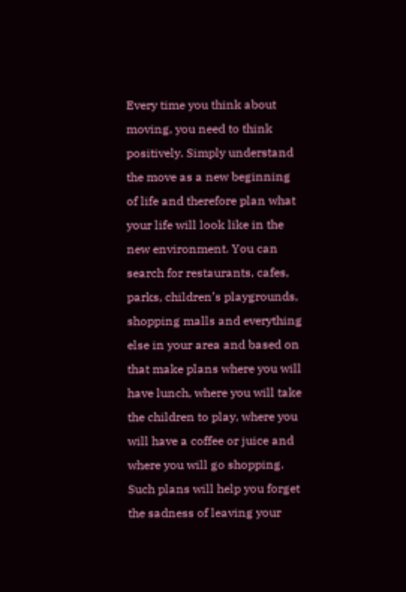Every time you think about moving, you need to think positively. Simply understand the move as a new beginning of life and therefore plan what your life will look like in the new environment. You can search for restaurants, cafes, parks, children’s playgrounds, shopping malls and everything else in your area and based on that make plans where you will have lunch, where you will take the children to play, where you will have a coffee or juice and where you will go shopping. Such plans will help you forget the sadness of leaving your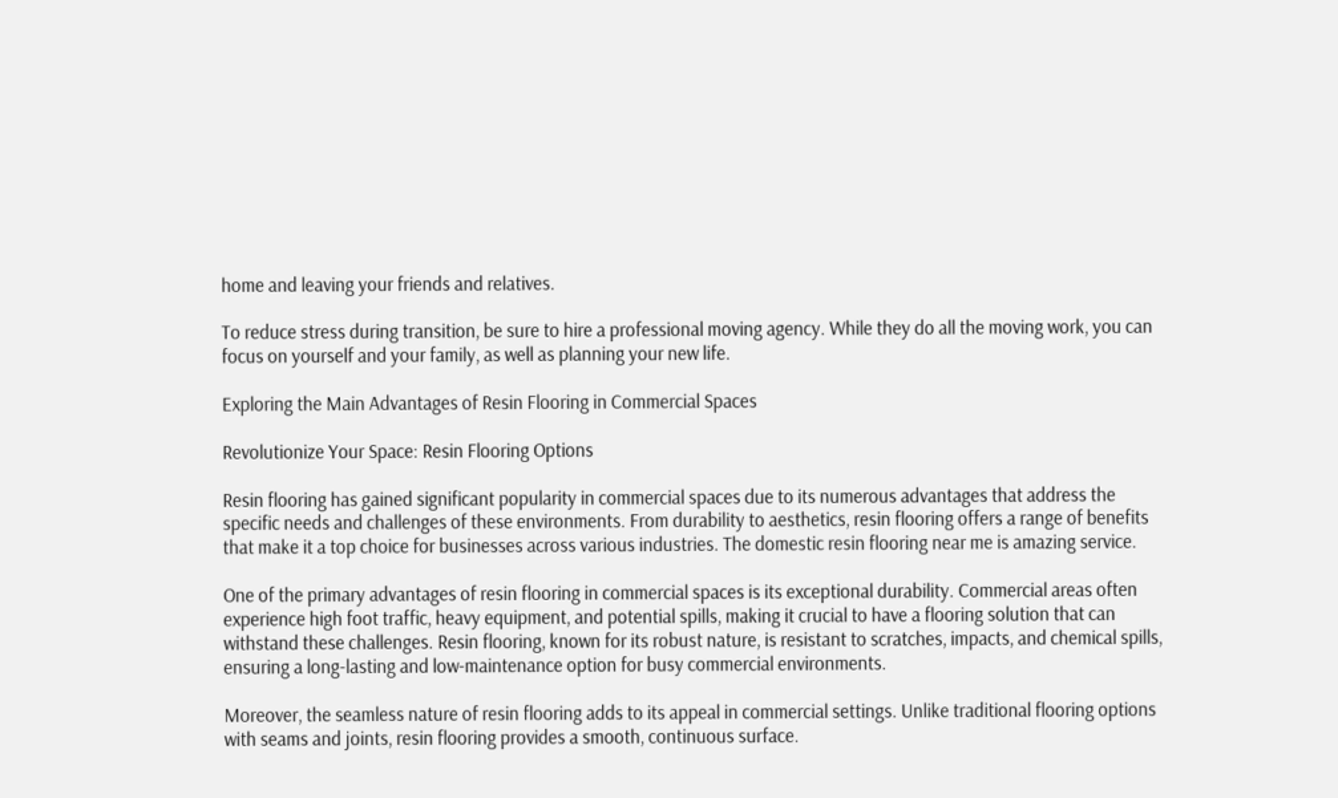home and leaving your friends and relatives.

To reduce stress during transition, be sure to hire a professional moving agency. While they do all the moving work, you can focus on yourself and your family, as well as planning your new life.

Exploring the Main Advantages of Resin Flooring in Commercial Spaces

Revolutionize Your Space: Resin Flooring Options

Resin flooring has gained significant popularity in commercial spaces due to its numerous advantages that address the specific needs and challenges of these environments. From durability to aesthetics, resin flooring offers a range of benefits that make it a top choice for businesses across various industries. The domestic resin flooring near me is amazing service.

One of the primary advantages of resin flooring in commercial spaces is its exceptional durability. Commercial areas often experience high foot traffic, heavy equipment, and potential spills, making it crucial to have a flooring solution that can withstand these challenges. Resin flooring, known for its robust nature, is resistant to scratches, impacts, and chemical spills, ensuring a long-lasting and low-maintenance option for busy commercial environments.

Moreover, the seamless nature of resin flooring adds to its appeal in commercial settings. Unlike traditional flooring options with seams and joints, resin flooring provides a smooth, continuous surface.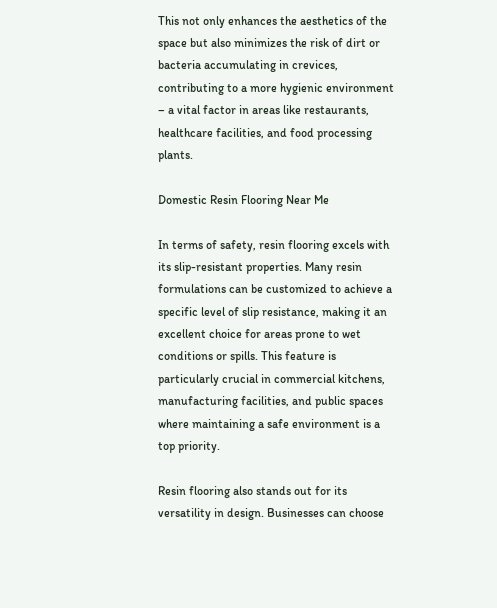This not only enhances the aesthetics of the space but also minimizes the risk of dirt or bacteria accumulating in crevices, contributing to a more hygienic environment – a vital factor in areas like restaurants, healthcare facilities, and food processing plants.

Domestic Resin Flooring Near Me

In terms of safety, resin flooring excels with its slip-resistant properties. Many resin formulations can be customized to achieve a specific level of slip resistance, making it an excellent choice for areas prone to wet conditions or spills. This feature is particularly crucial in commercial kitchens, manufacturing facilities, and public spaces where maintaining a safe environment is a top priority.

Resin flooring also stands out for its versatility in design. Businesses can choose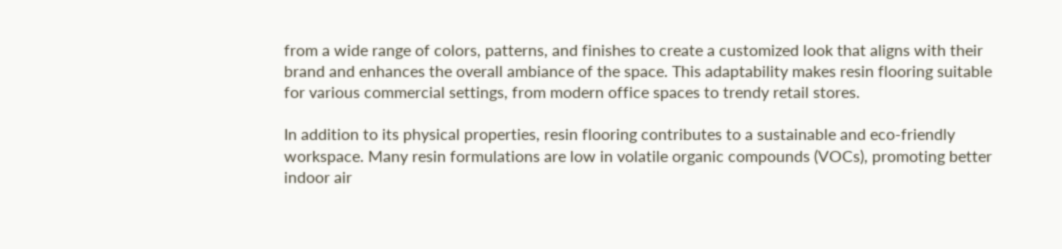from a wide range of colors, patterns, and finishes to create a customized look that aligns with their brand and enhances the overall ambiance of the space. This adaptability makes resin flooring suitable for various commercial settings, from modern office spaces to trendy retail stores.

In addition to its physical properties, resin flooring contributes to a sustainable and eco-friendly workspace. Many resin formulations are low in volatile organic compounds (VOCs), promoting better indoor air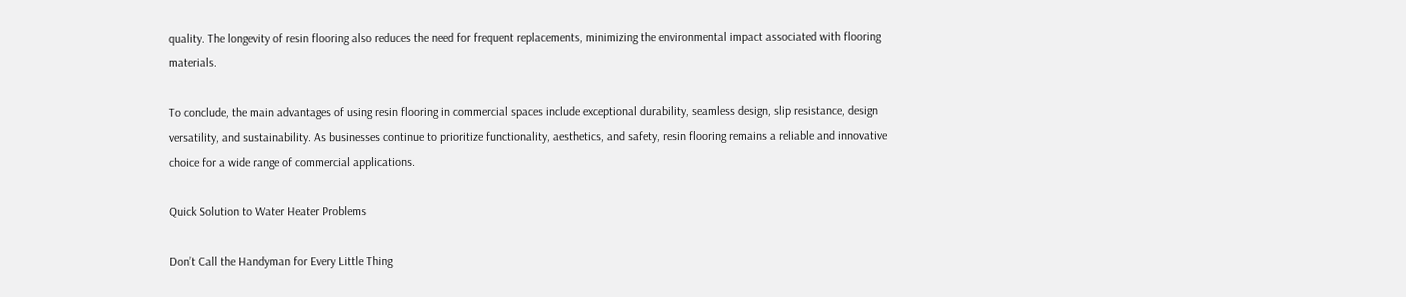quality. The longevity of resin flooring also reduces the need for frequent replacements, minimizing the environmental impact associated with flooring materials.

To conclude, the main advantages of using resin flooring in commercial spaces include exceptional durability, seamless design, slip resistance, design versatility, and sustainability. As businesses continue to prioritize functionality, aesthetics, and safety, resin flooring remains a reliable and innovative choice for a wide range of commercial applications.

Quick Solution to Water Heater Problems

Don’t Call the Handyman for Every Little Thing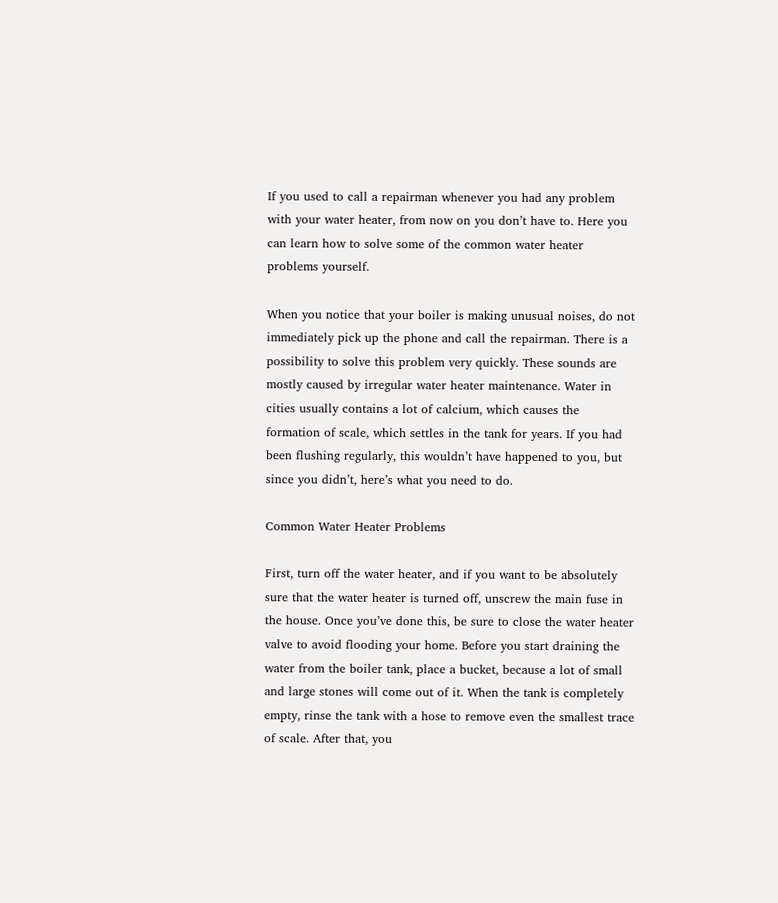If you used to call a repairman whenever you had any problem with your water heater, from now on you don’t have to. Here you can learn how to solve some of the common water heater problems yourself.

When you notice that your boiler is making unusual noises, do not immediately pick up the phone and call the repairman. There is a possibility to solve this problem very quickly. These sounds are mostly caused by irregular water heater maintenance. Water in cities usually contains a lot of calcium, which causes the formation of scale, which settles in the tank for years. If you had been flushing regularly, this wouldn’t have happened to you, but since you didn’t, here’s what you need to do.

Common Water Heater Problems

First, turn off the water heater, and if you want to be absolutely sure that the water heater is turned off, unscrew the main fuse in the house. Once you’ve done this, be sure to close the water heater valve to avoid flooding your home. Before you start draining the water from the boiler tank, place a bucket, because a lot of small and large stones will come out of it. When the tank is completely empty, rinse the tank with a hose to remove even the smallest trace of scale. After that, you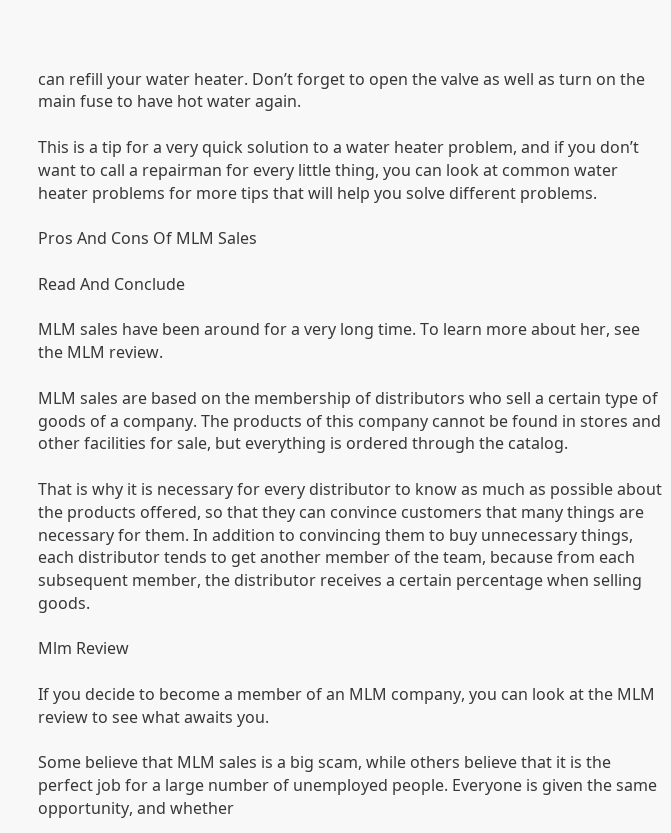can refill your water heater. Don’t forget to open the valve as well as turn on the main fuse to have hot water again.

This is a tip for a very quick solution to a water heater problem, and if you don’t want to call a repairman for every little thing, you can look at common water heater problems for more tips that will help you solve different problems.

Pros And Cons Of MLM Sales

Read And Conclude

MLM sales have been around for a very long time. To learn more about her, see the MLM review.

MLM sales are based on the membership of distributors who sell a certain type of goods of a company. The products of this company cannot be found in stores and other facilities for sale, but everything is ordered through the catalog.

That is why it is necessary for every distributor to know as much as possible about the products offered, so that they can convince customers that many things are necessary for them. In addition to convincing them to buy unnecessary things, each distributor tends to get another member of the team, because from each subsequent member, the distributor receives a certain percentage when selling goods.

Mlm Review

If you decide to become a member of an MLM company, you can look at the MLM review to see what awaits you.

Some believe that MLM sales is a big scam, while others believe that it is the perfect job for a large number of unemployed people. Everyone is given the same opportunity, and whether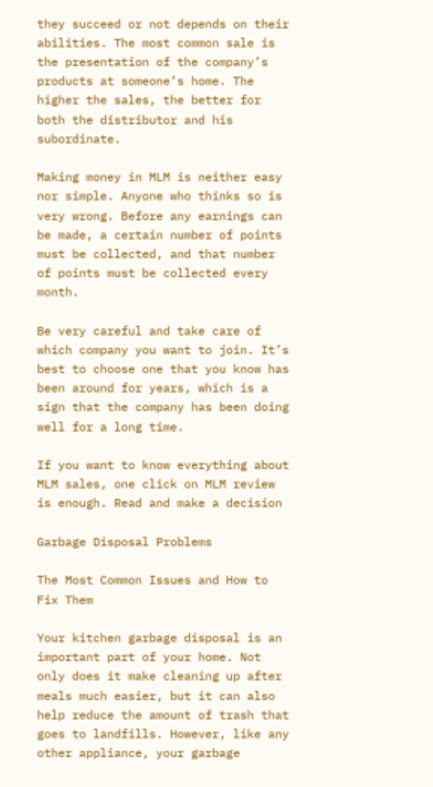they succeed or not depends on their abilities. The most common sale is the presentation of the company’s products at someone’s home. The higher the sales, the better for both the distributor and his subordinate.

Making money in MLM is neither easy nor simple. Anyone who thinks so is very wrong. Before any earnings can be made, a certain number of points must be collected, and that number of points must be collected every month.

Be very careful and take care of which company you want to join. It’s best to choose one that you know has been around for years, which is a sign that the company has been doing well for a long time.

If you want to know everything about MLM sales, one click on MLM review is enough. Read and make a decision

Garbage Disposal Problems

The Most Common Issues and How to Fix Them

Your kitchen garbage disposal is an important part of your home. Not only does it make cleaning up after meals much easier, but it can also help reduce the amount of trash that goes to landfills. However, like any other appliance, your garbage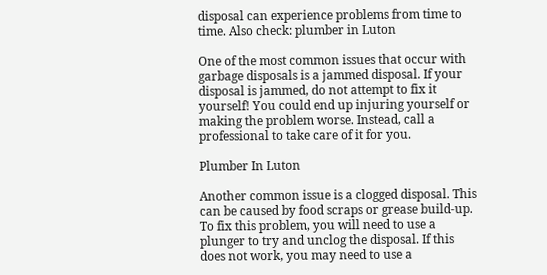disposal can experience problems from time to time. Also check: plumber in Luton

One of the most common issues that occur with garbage disposals is a jammed disposal. If your disposal is jammed, do not attempt to fix it yourself! You could end up injuring yourself or making the problem worse. Instead, call a professional to take care of it for you.

Plumber In Luton

Another common issue is a clogged disposal. This can be caused by food scraps or grease build-up. To fix this problem, you will need to use a plunger to try and unclog the disposal. If this does not work, you may need to use a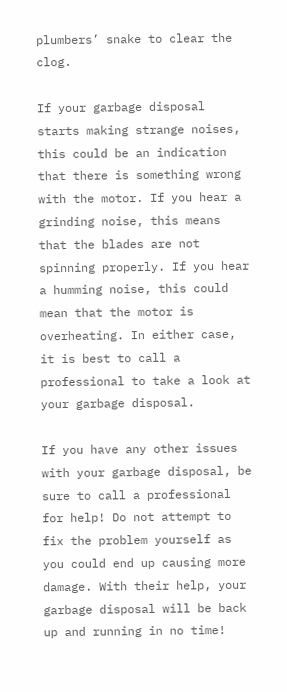plumbers’ snake to clear the clog.

If your garbage disposal starts making strange noises, this could be an indication that there is something wrong with the motor. If you hear a grinding noise, this means that the blades are not spinning properly. If you hear a humming noise, this could mean that the motor is overheating. In either case, it is best to call a professional to take a look at your garbage disposal.

If you have any other issues with your garbage disposal, be sure to call a professional for help! Do not attempt to fix the problem yourself as you could end up causing more damage. With their help, your garbage disposal will be back up and running in no time!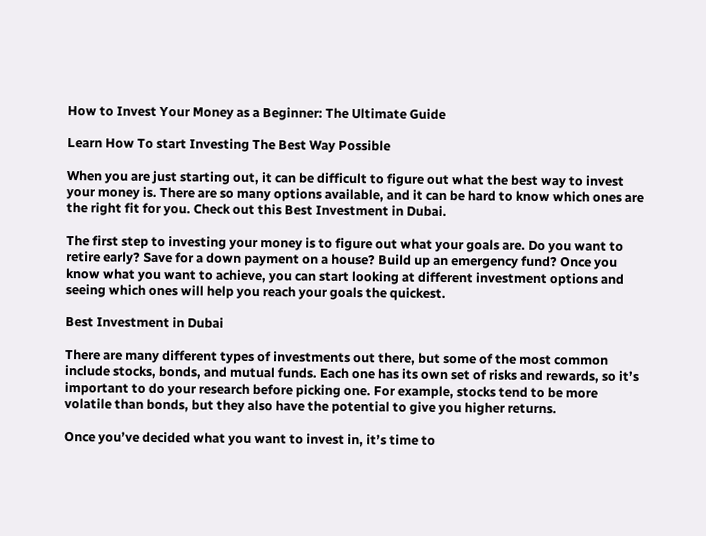How to Invest Your Money as a Beginner: The Ultimate Guide

Learn How To start Investing The Best Way Possible

When you are just starting out, it can be difficult to figure out what the best way to invest your money is. There are so many options available, and it can be hard to know which ones are the right fit for you. Check out this Best Investment in Dubai.

The first step to investing your money is to figure out what your goals are. Do you want to retire early? Save for a down payment on a house? Build up an emergency fund? Once you know what you want to achieve, you can start looking at different investment options and seeing which ones will help you reach your goals the quickest.

Best Investment in Dubai

There are many different types of investments out there, but some of the most common include stocks, bonds, and mutual funds. Each one has its own set of risks and rewards, so it’s important to do your research before picking one. For example, stocks tend to be more volatile than bonds, but they also have the potential to give you higher returns.

Once you’ve decided what you want to invest in, it’s time to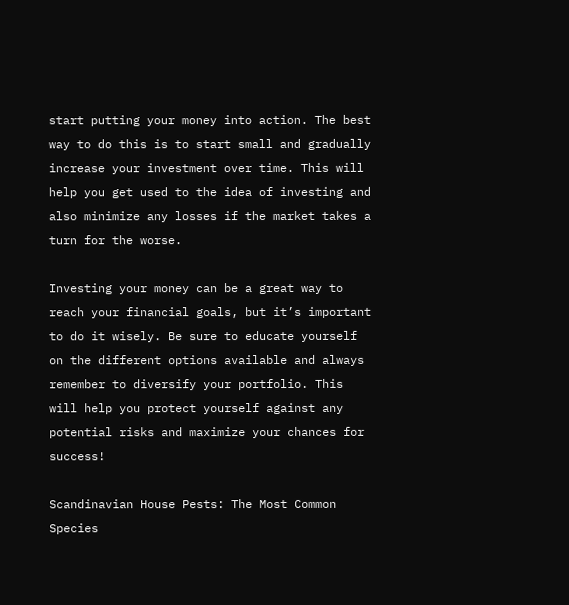start putting your money into action. The best way to do this is to start small and gradually increase your investment over time. This will help you get used to the idea of investing and also minimize any losses if the market takes a turn for the worse.

Investing your money can be a great way to reach your financial goals, but it’s important to do it wisely. Be sure to educate yourself on the different options available and always remember to diversify your portfolio. This will help you protect yourself against any potential risks and maximize your chances for success!

Scandinavian House Pests: The Most Common Species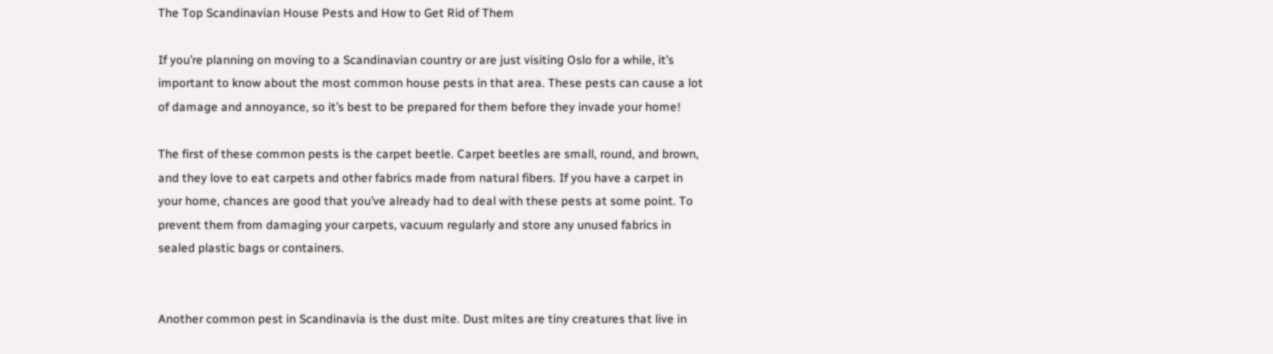The Top Scandinavian House Pests and How to Get Rid of Them

If you’re planning on moving to a Scandinavian country or are just visiting Oslo for a while, it’s important to know about the most common house pests in that area. These pests can cause a lot of damage and annoyance, so it’s best to be prepared for them before they invade your home!

The first of these common pests is the carpet beetle. Carpet beetles are small, round, and brown, and they love to eat carpets and other fabrics made from natural fibers. If you have a carpet in your home, chances are good that you’ve already had to deal with these pests at some point. To prevent them from damaging your carpets, vacuum regularly and store any unused fabrics in sealed plastic bags or containers.


Another common pest in Scandinavia is the dust mite. Dust mites are tiny creatures that live in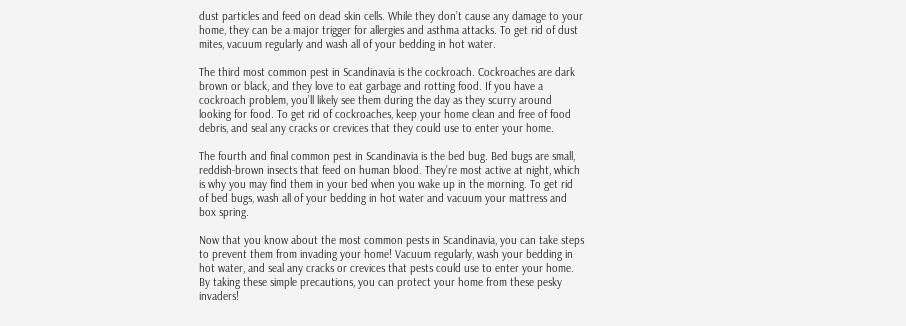dust particles and feed on dead skin cells. While they don’t cause any damage to your home, they can be a major trigger for allergies and asthma attacks. To get rid of dust mites, vacuum regularly and wash all of your bedding in hot water.

The third most common pest in Scandinavia is the cockroach. Cockroaches are dark brown or black, and they love to eat garbage and rotting food. If you have a cockroach problem, you’ll likely see them during the day as they scurry around looking for food. To get rid of cockroaches, keep your home clean and free of food debris, and seal any cracks or crevices that they could use to enter your home.

The fourth and final common pest in Scandinavia is the bed bug. Bed bugs are small, reddish-brown insects that feed on human blood. They’re most active at night, which is why you may find them in your bed when you wake up in the morning. To get rid of bed bugs, wash all of your bedding in hot water and vacuum your mattress and box spring.

Now that you know about the most common pests in Scandinavia, you can take steps to prevent them from invading your home! Vacuum regularly, wash your bedding in hot water, and seal any cracks or crevices that pests could use to enter your home. By taking these simple precautions, you can protect your home from these pesky invaders!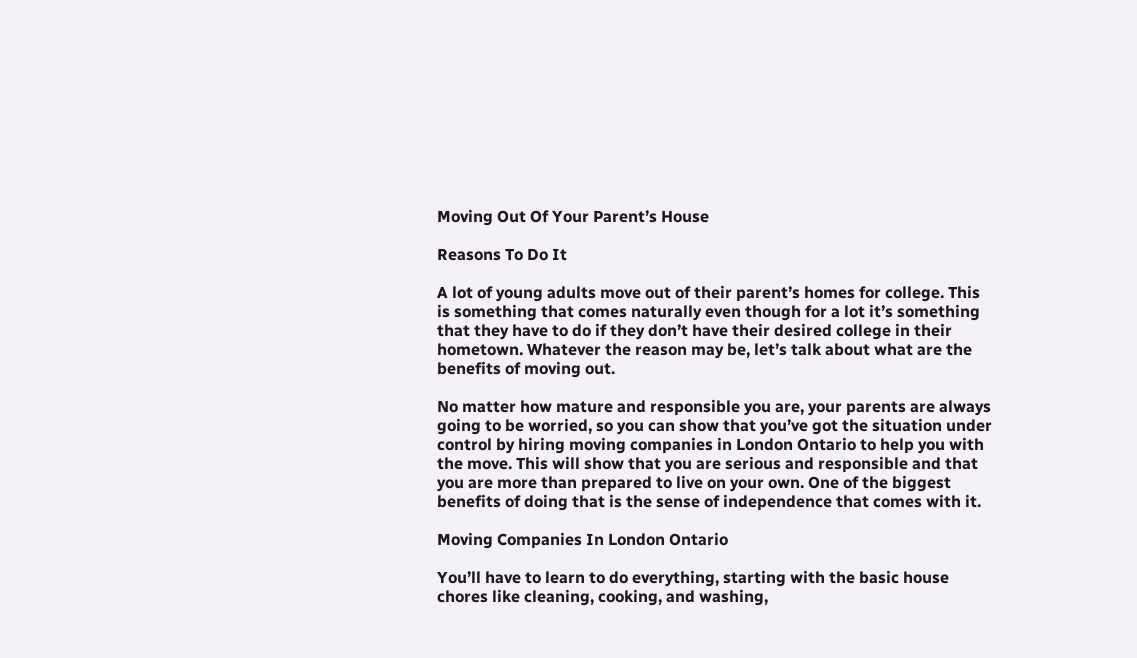Moving Out Of Your Parent’s House

Reasons To Do It

A lot of young adults move out of their parent’s homes for college. This is something that comes naturally even though for a lot it’s something that they have to do if they don’t have their desired college in their hometown. Whatever the reason may be, let’s talk about what are the benefits of moving out.

No matter how mature and responsible you are, your parents are always going to be worried, so you can show that you’ve got the situation under control by hiring moving companies in London Ontario to help you with the move. This will show that you are serious and responsible and that you are more than prepared to live on your own. One of the biggest benefits of doing that is the sense of independence that comes with it.

Moving Companies In London Ontario

You’ll have to learn to do everything, starting with the basic house chores like cleaning, cooking, and washing,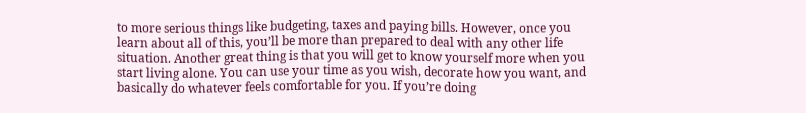to more serious things like budgeting, taxes and paying bills. However, once you learn about all of this, you’ll be more than prepared to deal with any other life situation. Another great thing is that you will get to know yourself more when you start living alone. You can use your time as you wish, decorate how you want, and basically do whatever feels comfortable for you. If you’re doing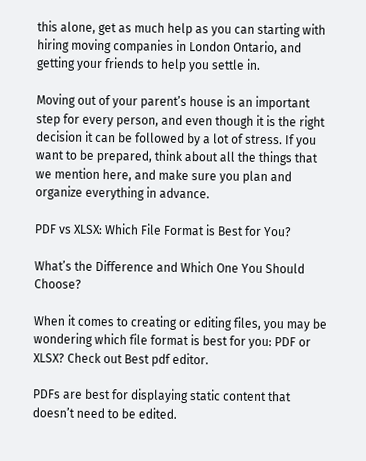this alone, get as much help as you can starting with hiring moving companies in London Ontario, and getting your friends to help you settle in.

Moving out of your parent’s house is an important step for every person, and even though it is the right decision it can be followed by a lot of stress. If you want to be prepared, think about all the things that we mention here, and make sure you plan and organize everything in advance.

PDF vs XLSX: Which File Format is Best for You?

What’s the Difference and Which One You Should Choose?

When it comes to creating or editing files, you may be wondering which file format is best for you: PDF or XLSX? Check out Best pdf editor.

PDFs are best for displaying static content that doesn’t need to be edited.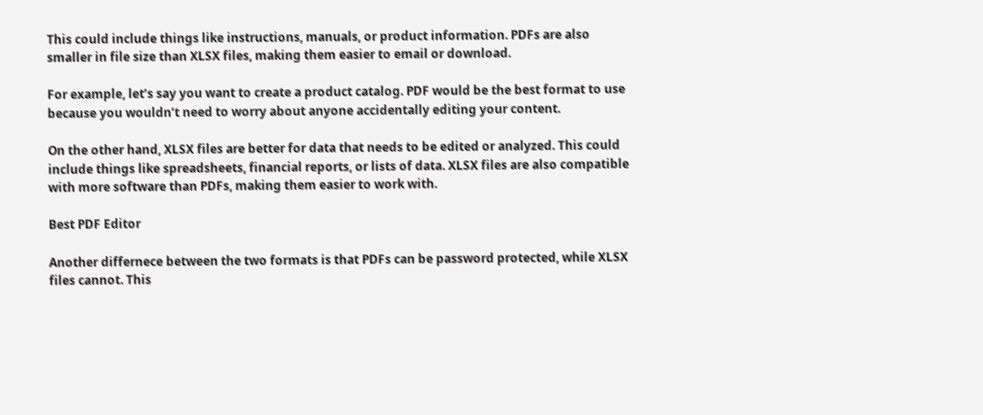This could include things like instructions, manuals, or product information. PDFs are also smaller in file size than XLSX files, making them easier to email or download.

For example, let’s say you want to create a product catalog. PDF would be the best format to use because you wouldn’t need to worry about anyone accidentally editing your content.

On the other hand, XLSX files are better for data that needs to be edited or analyzed. This could include things like spreadsheets, financial reports, or lists of data. XLSX files are also compatible with more software than PDFs, making them easier to work with.

Best PDF Editor

Another differnece between the two formats is that PDFs can be password protected, while XLSX files cannot. This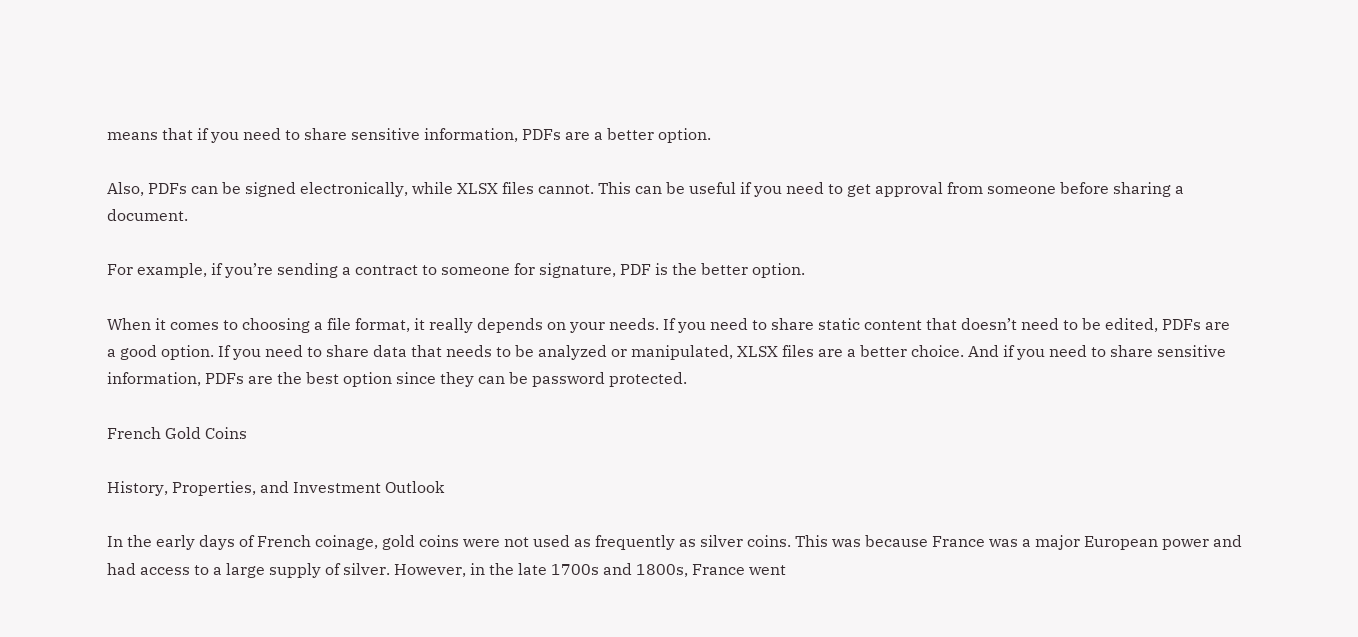means that if you need to share sensitive information, PDFs are a better option.

Also, PDFs can be signed electronically, while XLSX files cannot. This can be useful if you need to get approval from someone before sharing a document.

For example, if you’re sending a contract to someone for signature, PDF is the better option.

When it comes to choosing a file format, it really depends on your needs. If you need to share static content that doesn’t need to be edited, PDFs are a good option. If you need to share data that needs to be analyzed or manipulated, XLSX files are a better choice. And if you need to share sensitive information, PDFs are the best option since they can be password protected.

French Gold Coins

History, Properties, and Investment Outlook

In the early days of French coinage, gold coins were not used as frequently as silver coins. This was because France was a major European power and had access to a large supply of silver. However, in the late 1700s and 1800s, France went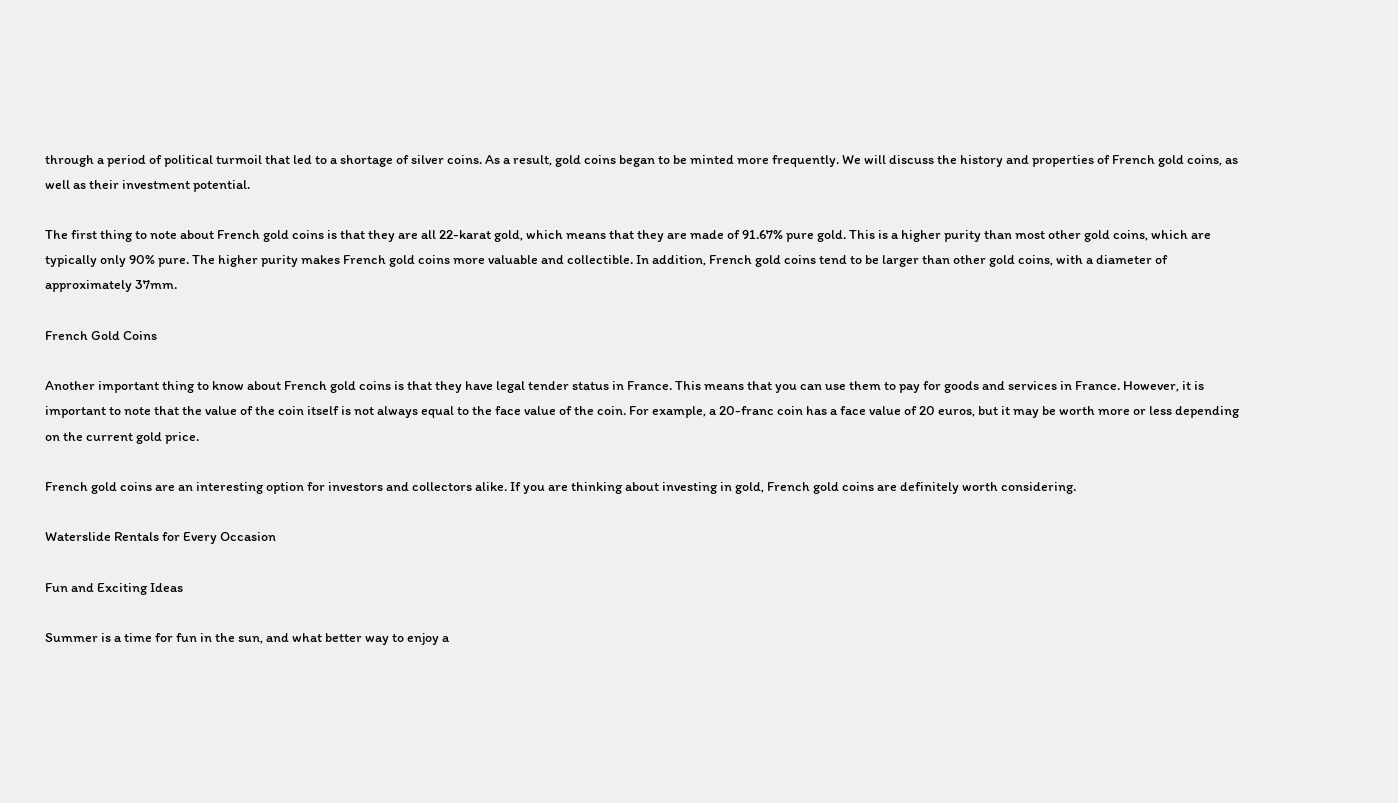through a period of political turmoil that led to a shortage of silver coins. As a result, gold coins began to be minted more frequently. We will discuss the history and properties of French gold coins, as well as their investment potential.

The first thing to note about French gold coins is that they are all 22-karat gold, which means that they are made of 91.67% pure gold. This is a higher purity than most other gold coins, which are typically only 90% pure. The higher purity makes French gold coins more valuable and collectible. In addition, French gold coins tend to be larger than other gold coins, with a diameter of approximately 37mm.

French Gold Coins

Another important thing to know about French gold coins is that they have legal tender status in France. This means that you can use them to pay for goods and services in France. However, it is important to note that the value of the coin itself is not always equal to the face value of the coin. For example, a 20-franc coin has a face value of 20 euros, but it may be worth more or less depending on the current gold price.

French gold coins are an interesting option for investors and collectors alike. If you are thinking about investing in gold, French gold coins are definitely worth considering.

Waterslide Rentals for Every Occasion

Fun and Exciting Ideas

Summer is a time for fun in the sun, and what better way to enjoy a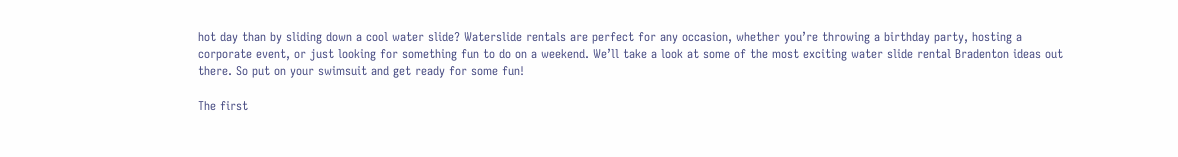hot day than by sliding down a cool water slide? Waterslide rentals are perfect for any occasion, whether you’re throwing a birthday party, hosting a corporate event, or just looking for something fun to do on a weekend. We’ll take a look at some of the most exciting water slide rental Bradenton ideas out there. So put on your swimsuit and get ready for some fun!

The first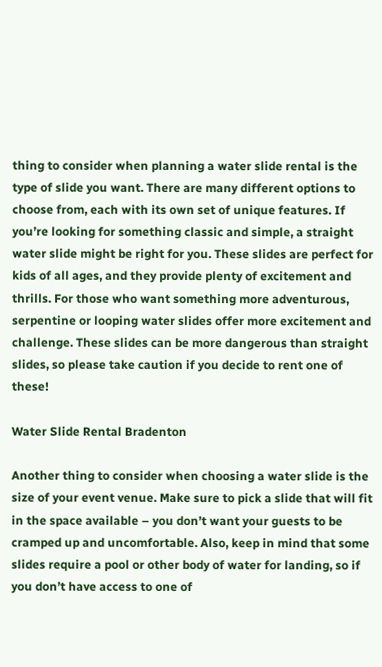thing to consider when planning a water slide rental is the type of slide you want. There are many different options to choose from, each with its own set of unique features. If you’re looking for something classic and simple, a straight water slide might be right for you. These slides are perfect for kids of all ages, and they provide plenty of excitement and thrills. For those who want something more adventurous, serpentine or looping water slides offer more excitement and challenge. These slides can be more dangerous than straight slides, so please take caution if you decide to rent one of these!

Water Slide Rental Bradenton

Another thing to consider when choosing a water slide is the size of your event venue. Make sure to pick a slide that will fit in the space available – you don’t want your guests to be cramped up and uncomfortable. Also, keep in mind that some slides require a pool or other body of water for landing, so if you don’t have access to one of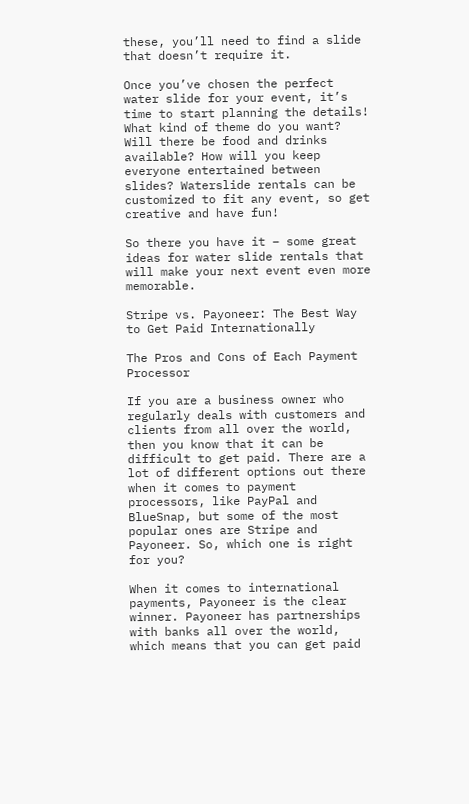these, you’ll need to find a slide that doesn’t require it.

Once you’ve chosen the perfect water slide for your event, it’s time to start planning the details! What kind of theme do you want? Will there be food and drinks available? How will you keep everyone entertained between slides? Waterslide rentals can be customized to fit any event, so get creative and have fun!

So there you have it – some great ideas for water slide rentals that will make your next event even more memorable.

Stripe vs. Payoneer: The Best Way to Get Paid Internationally

The Pros and Cons of Each Payment Processor

If you are a business owner who regularly deals with customers and clients from all over the world, then you know that it can be difficult to get paid. There are a lot of different options out there when it comes to payment processors, like PayPal and BlueSnap, but some of the most popular ones are Stripe and Payoneer. So, which one is right for you?

When it comes to international payments, Payoneer is the clear winner. Payoneer has partnerships with banks all over the world, which means that you can get paid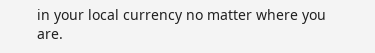in your local currency no matter where you are.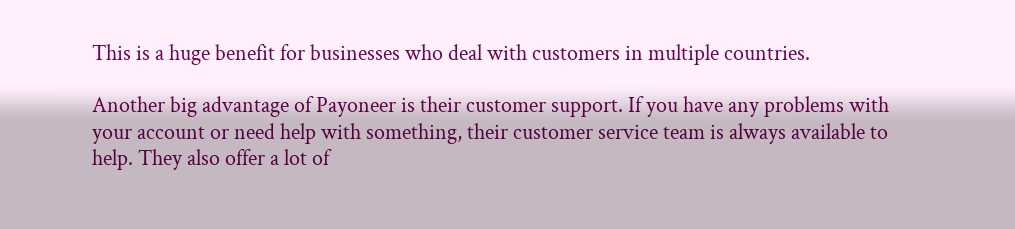This is a huge benefit for businesses who deal with customers in multiple countries.

Another big advantage of Payoneer is their customer support. If you have any problems with your account or need help with something, their customer service team is always available to help. They also offer a lot of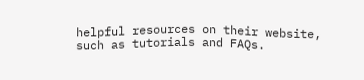helpful resources on their website, such as tutorials and FAQs.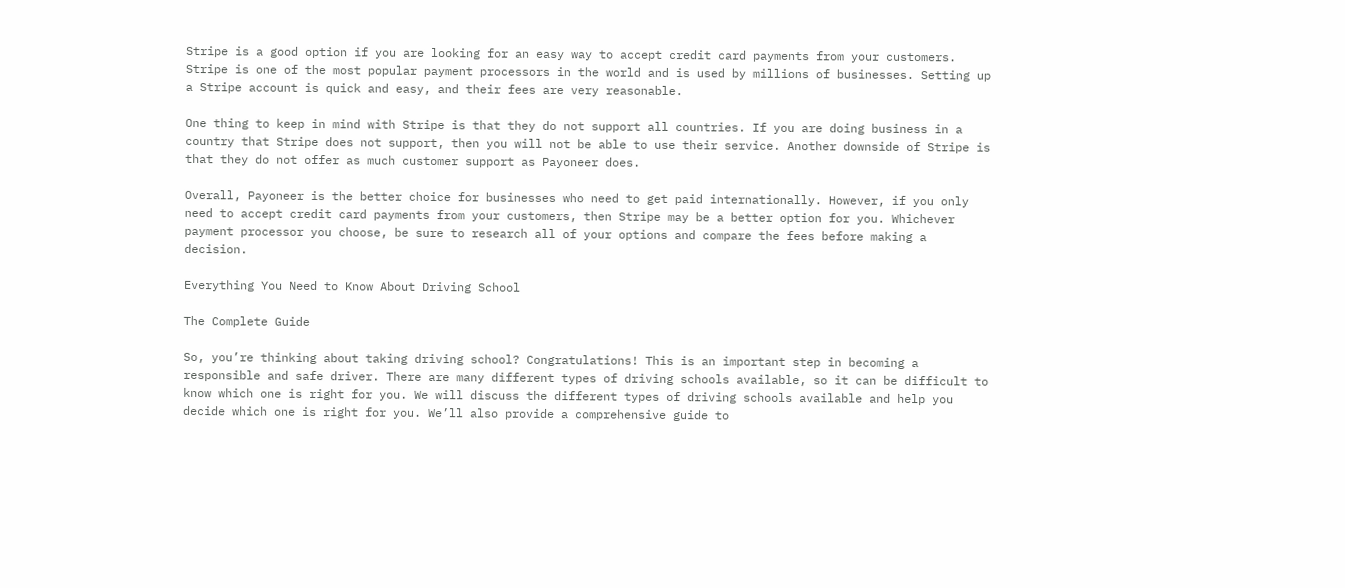Stripe is a good option if you are looking for an easy way to accept credit card payments from your customers. Stripe is one of the most popular payment processors in the world and is used by millions of businesses. Setting up a Stripe account is quick and easy, and their fees are very reasonable.

One thing to keep in mind with Stripe is that they do not support all countries. If you are doing business in a country that Stripe does not support, then you will not be able to use their service. Another downside of Stripe is that they do not offer as much customer support as Payoneer does.

Overall, Payoneer is the better choice for businesses who need to get paid internationally. However, if you only need to accept credit card payments from your customers, then Stripe may be a better option for you. Whichever payment processor you choose, be sure to research all of your options and compare the fees before making a decision.

Everything You Need to Know About Driving School

The Complete Guide

So, you’re thinking about taking driving school? Congratulations! This is an important step in becoming a responsible and safe driver. There are many different types of driving schools available, so it can be difficult to know which one is right for you. We will discuss the different types of driving schools available and help you decide which one is right for you. We’ll also provide a comprehensive guide to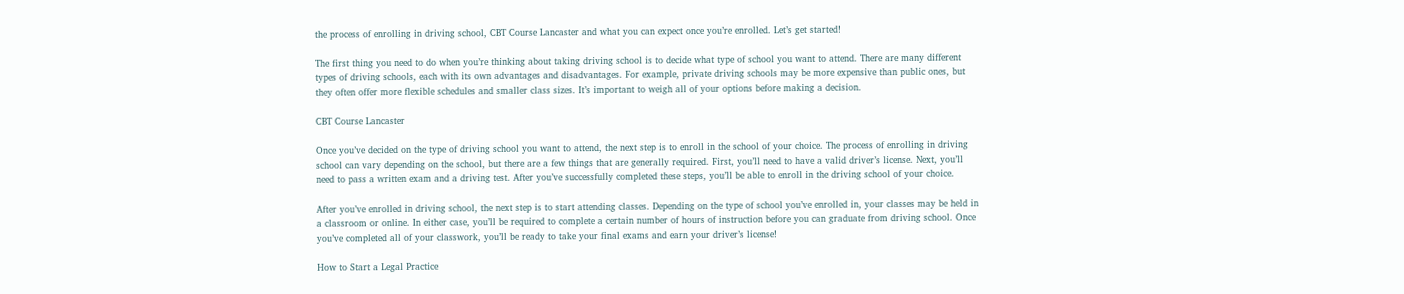the process of enrolling in driving school, CBT Course Lancaster and what you can expect once you’re enrolled. Let’s get started!

The first thing you need to do when you’re thinking about taking driving school is to decide what type of school you want to attend. There are many different types of driving schools, each with its own advantages and disadvantages. For example, private driving schools may be more expensive than public ones, but they often offer more flexible schedules and smaller class sizes. It’s important to weigh all of your options before making a decision.

CBT Course Lancaster

Once you’ve decided on the type of driving school you want to attend, the next step is to enroll in the school of your choice. The process of enrolling in driving school can vary depending on the school, but there are a few things that are generally required. First, you’ll need to have a valid driver’s license. Next, you’ll need to pass a written exam and a driving test. After you’ve successfully completed these steps, you’ll be able to enroll in the driving school of your choice.

After you’ve enrolled in driving school, the next step is to start attending classes. Depending on the type of school you’ve enrolled in, your classes may be held in a classroom or online. In either case, you’ll be required to complete a certain number of hours of instruction before you can graduate from driving school. Once you’ve completed all of your classwork, you’ll be ready to take your final exams and earn your driver’s license!

How to Start a Legal Practice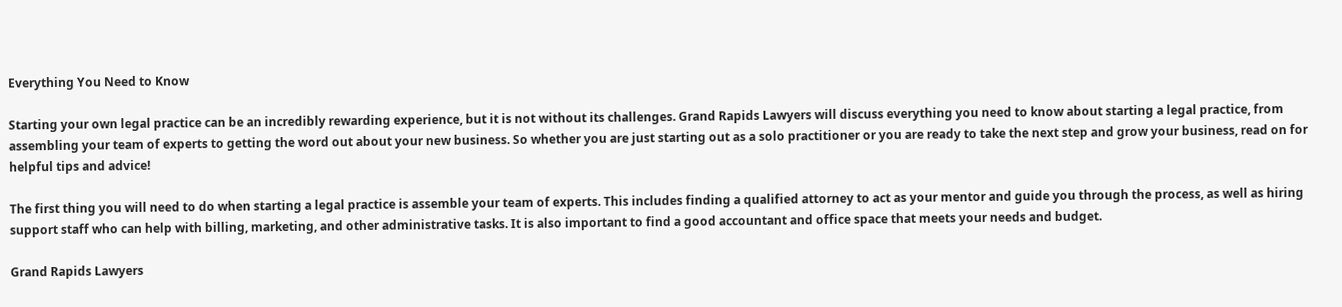Everything You Need to Know

Starting your own legal practice can be an incredibly rewarding experience, but it is not without its challenges. Grand Rapids Lawyers will discuss everything you need to know about starting a legal practice, from assembling your team of experts to getting the word out about your new business. So whether you are just starting out as a solo practitioner or you are ready to take the next step and grow your business, read on for helpful tips and advice!

The first thing you will need to do when starting a legal practice is assemble your team of experts. This includes finding a qualified attorney to act as your mentor and guide you through the process, as well as hiring support staff who can help with billing, marketing, and other administrative tasks. It is also important to find a good accountant and office space that meets your needs and budget.

Grand Rapids Lawyers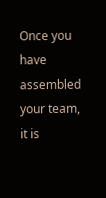Once you have assembled your team, it is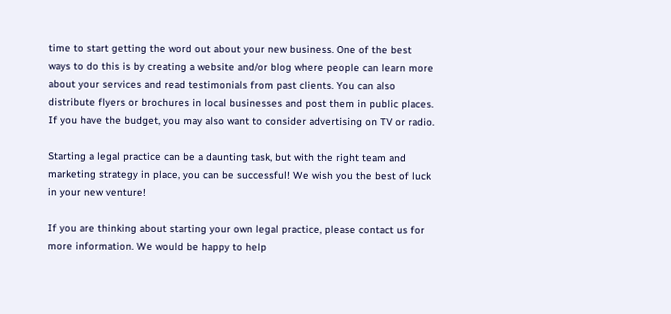time to start getting the word out about your new business. One of the best ways to do this is by creating a website and/or blog where people can learn more about your services and read testimonials from past clients. You can also distribute flyers or brochures in local businesses and post them in public places. If you have the budget, you may also want to consider advertising on TV or radio.

Starting a legal practice can be a daunting task, but with the right team and marketing strategy in place, you can be successful! We wish you the best of luck in your new venture!

If you are thinking about starting your own legal practice, please contact us for more information. We would be happy to help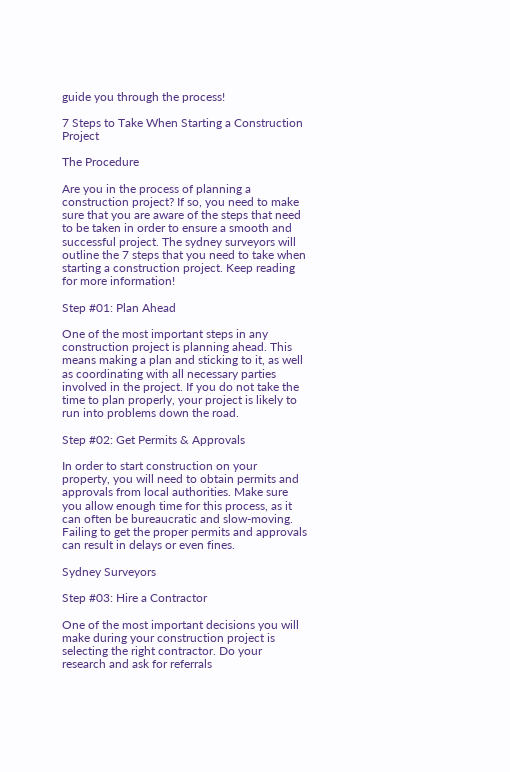guide you through the process!

7 Steps to Take When Starting a Construction Project

The Procedure

Are you in the process of planning a construction project? If so, you need to make sure that you are aware of the steps that need to be taken in order to ensure a smooth and successful project. The sydney surveyors will outline the 7 steps that you need to take when starting a construction project. Keep reading for more information!

Step #01: Plan Ahead

One of the most important steps in any construction project is planning ahead. This means making a plan and sticking to it, as well as coordinating with all necessary parties involved in the project. If you do not take the time to plan properly, your project is likely to run into problems down the road.

Step #02: Get Permits & Approvals

In order to start construction on your property, you will need to obtain permits and approvals from local authorities. Make sure you allow enough time for this process, as it can often be bureaucratic and slow-moving. Failing to get the proper permits and approvals can result in delays or even fines.

Sydney Surveyors

Step #03: Hire a Contractor

One of the most important decisions you will make during your construction project is selecting the right contractor. Do your research and ask for referrals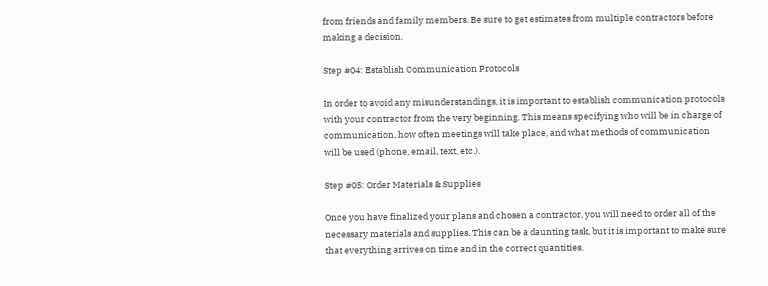from friends and family members. Be sure to get estimates from multiple contractors before making a decision.

Step #04: Establish Communication Protocols

In order to avoid any misunderstandings, it is important to establish communication protocols with your contractor from the very beginning. This means specifying who will be in charge of communication, how often meetings will take place, and what methods of communication will be used (phone, email, text, etc.).

Step #05: Order Materials & Supplies

Once you have finalized your plans and chosen a contractor, you will need to order all of the necessary materials and supplies. This can be a daunting task, but it is important to make sure that everything arrives on time and in the correct quantities.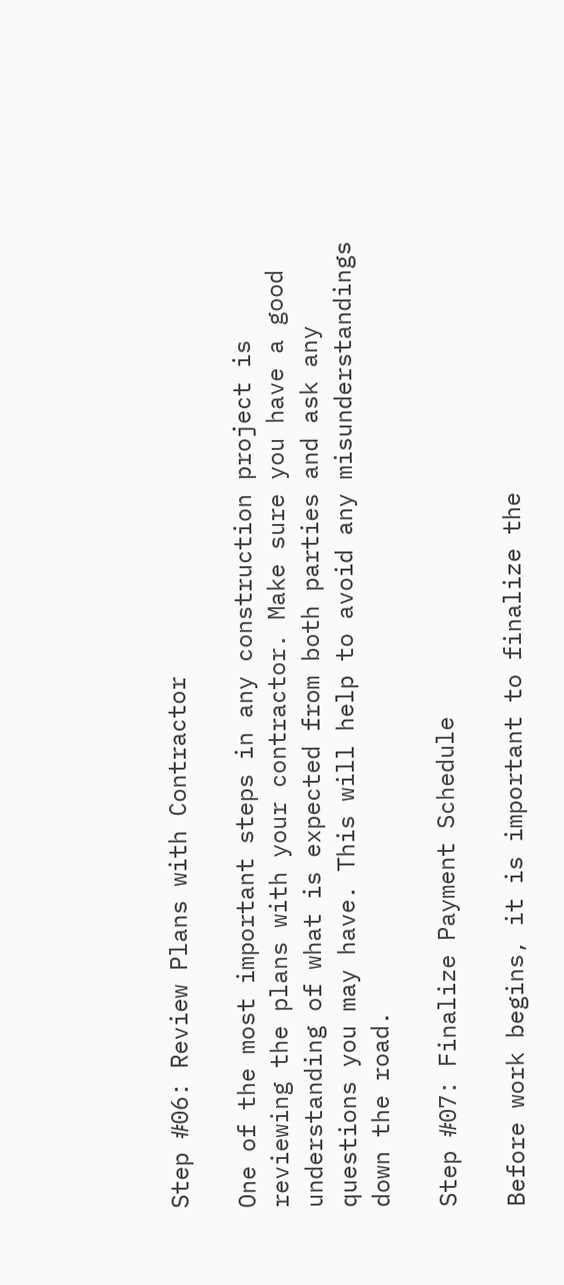Step #06: Review Plans with Contractor

One of the most important steps in any construction project is reviewing the plans with your contractor. Make sure you have a good understanding of what is expected from both parties and ask any questions you may have. This will help to avoid any misunderstandings down the road.

Step #07: Finalize Payment Schedule

Before work begins, it is important to finalize the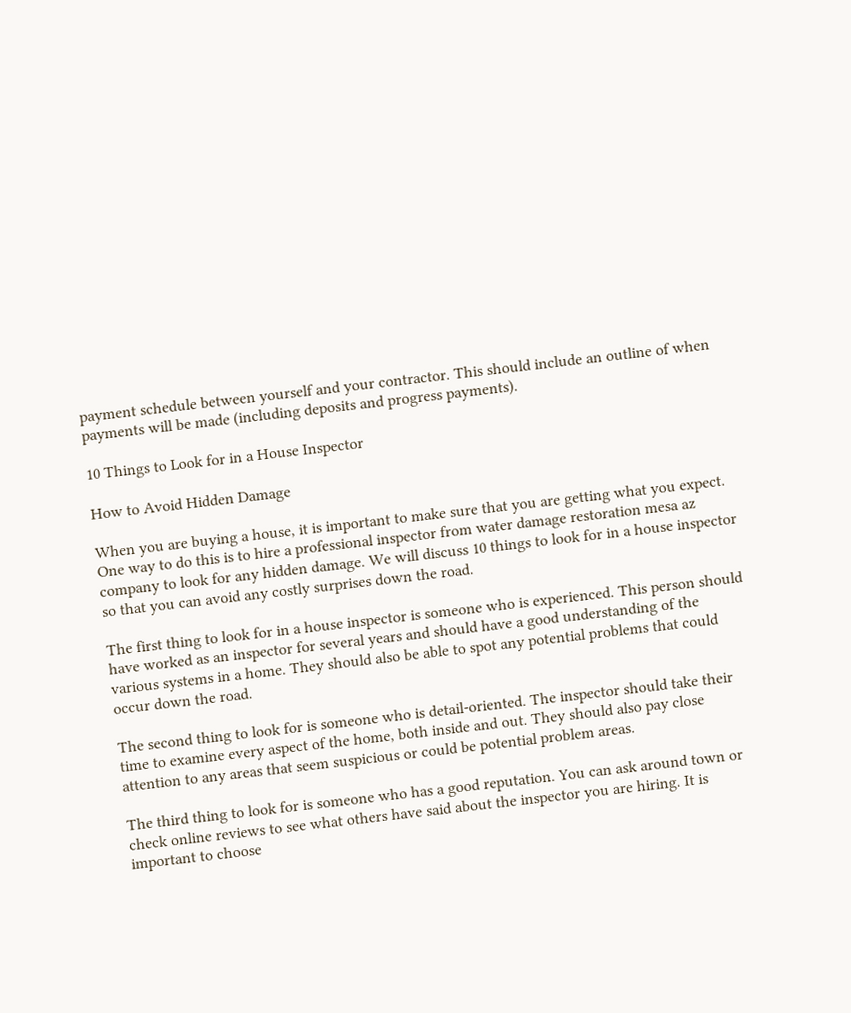payment schedule between yourself and your contractor. This should include an outline of when payments will be made (including deposits and progress payments).

10 Things to Look for in a House Inspector

How to Avoid Hidden Damage

When you are buying a house, it is important to make sure that you are getting what you expect. One way to do this is to hire a professional inspector from water damage restoration mesa az company to look for any hidden damage. We will discuss 10 things to look for in a house inspector so that you can avoid any costly surprises down the road.

The first thing to look for in a house inspector is someone who is experienced. This person should have worked as an inspector for several years and should have a good understanding of the various systems in a home. They should also be able to spot any potential problems that could occur down the road.

The second thing to look for is someone who is detail-oriented. The inspector should take their time to examine every aspect of the home, both inside and out. They should also pay close attention to any areas that seem suspicious or could be potential problem areas.

The third thing to look for is someone who has a good reputation. You can ask around town or check online reviews to see what others have said about the inspector you are hiring. It is important to choose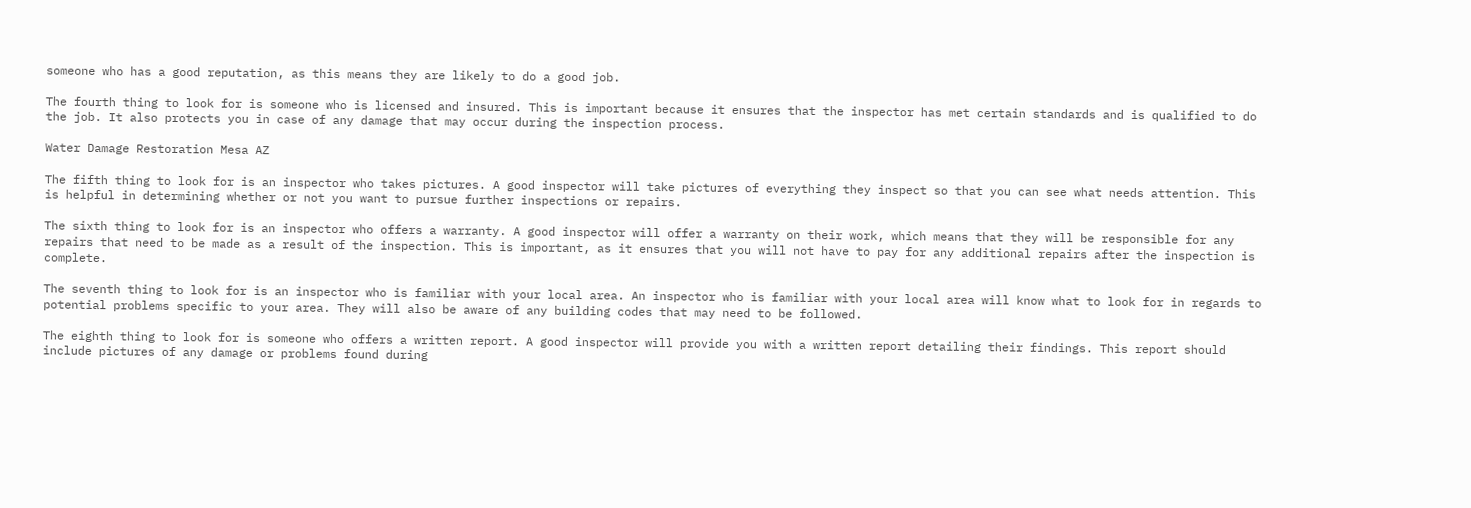someone who has a good reputation, as this means they are likely to do a good job.

The fourth thing to look for is someone who is licensed and insured. This is important because it ensures that the inspector has met certain standards and is qualified to do the job. It also protects you in case of any damage that may occur during the inspection process.

Water Damage Restoration Mesa AZ

The fifth thing to look for is an inspector who takes pictures. A good inspector will take pictures of everything they inspect so that you can see what needs attention. This is helpful in determining whether or not you want to pursue further inspections or repairs.

The sixth thing to look for is an inspector who offers a warranty. A good inspector will offer a warranty on their work, which means that they will be responsible for any repairs that need to be made as a result of the inspection. This is important, as it ensures that you will not have to pay for any additional repairs after the inspection is complete.

The seventh thing to look for is an inspector who is familiar with your local area. An inspector who is familiar with your local area will know what to look for in regards to potential problems specific to your area. They will also be aware of any building codes that may need to be followed.

The eighth thing to look for is someone who offers a written report. A good inspector will provide you with a written report detailing their findings. This report should include pictures of any damage or problems found during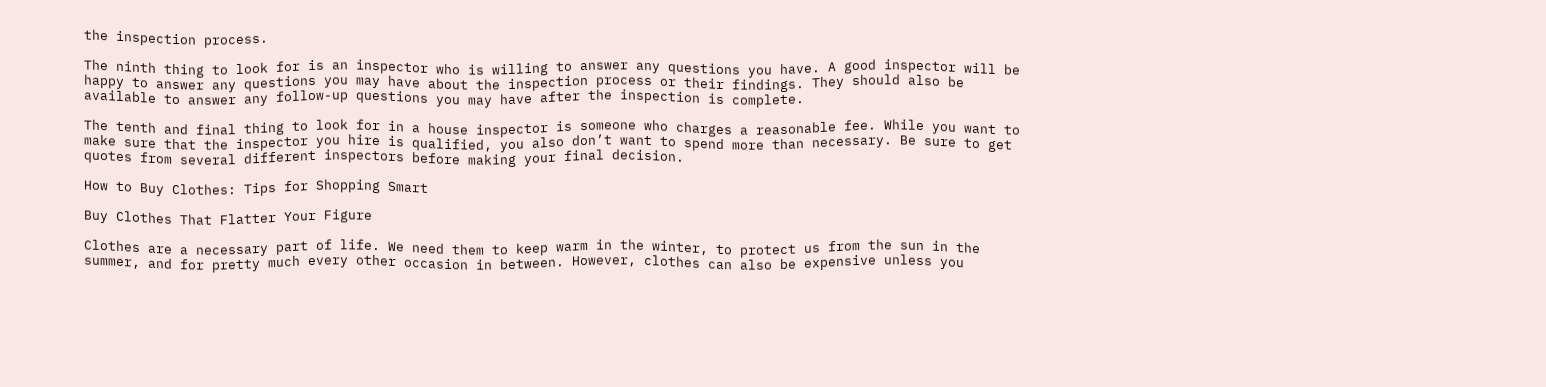the inspection process.

The ninth thing to look for is an inspector who is willing to answer any questions you have. A good inspector will be happy to answer any questions you may have about the inspection process or their findings. They should also be available to answer any follow-up questions you may have after the inspection is complete.

The tenth and final thing to look for in a house inspector is someone who charges a reasonable fee. While you want to make sure that the inspector you hire is qualified, you also don’t want to spend more than necessary. Be sure to get quotes from several different inspectors before making your final decision.

How to Buy Clothes: Tips for Shopping Smart

Buy Clothes That Flatter Your Figure

Clothes are a necessary part of life. We need them to keep warm in the winter, to protect us from the sun in the summer, and for pretty much every other occasion in between. However, clothes can also be expensive unless you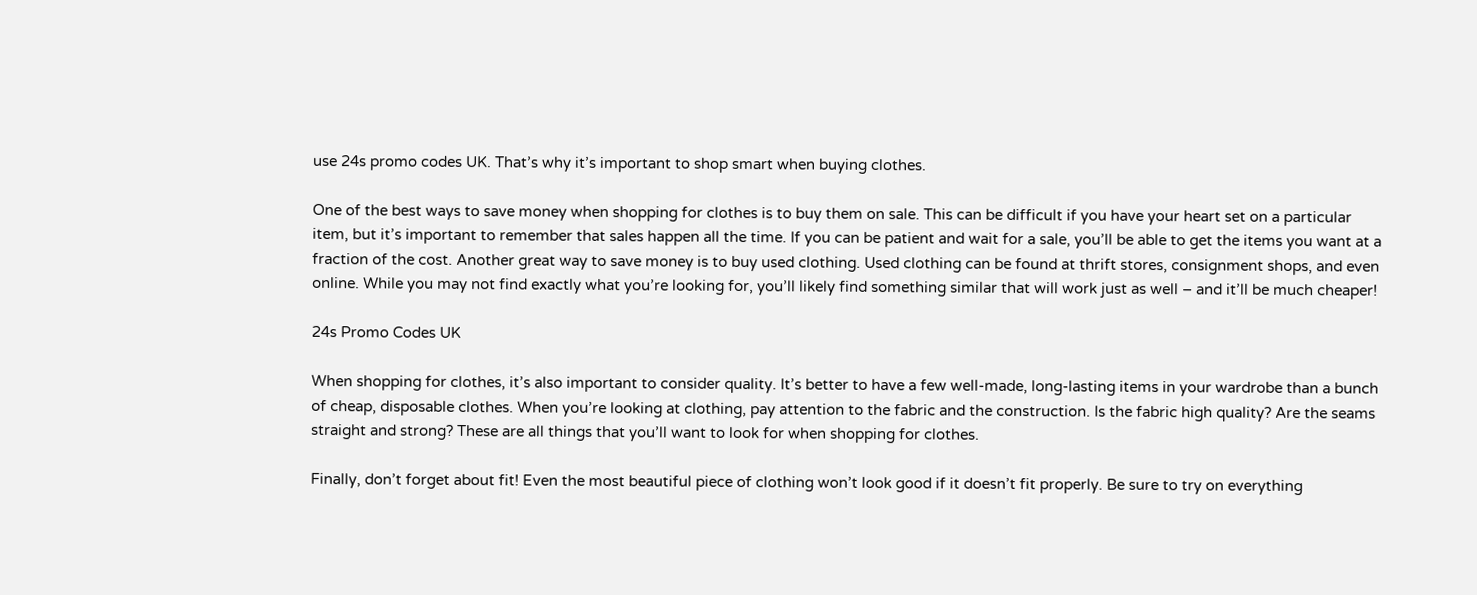use 24s promo codes UK. That’s why it’s important to shop smart when buying clothes.

One of the best ways to save money when shopping for clothes is to buy them on sale. This can be difficult if you have your heart set on a particular item, but it’s important to remember that sales happen all the time. If you can be patient and wait for a sale, you’ll be able to get the items you want at a fraction of the cost. Another great way to save money is to buy used clothing. Used clothing can be found at thrift stores, consignment shops, and even online. While you may not find exactly what you’re looking for, you’ll likely find something similar that will work just as well – and it’ll be much cheaper!

24s Promo Codes UK

When shopping for clothes, it’s also important to consider quality. It’s better to have a few well-made, long-lasting items in your wardrobe than a bunch of cheap, disposable clothes. When you’re looking at clothing, pay attention to the fabric and the construction. Is the fabric high quality? Are the seams straight and strong? These are all things that you’ll want to look for when shopping for clothes.

Finally, don’t forget about fit! Even the most beautiful piece of clothing won’t look good if it doesn’t fit properly. Be sure to try on everything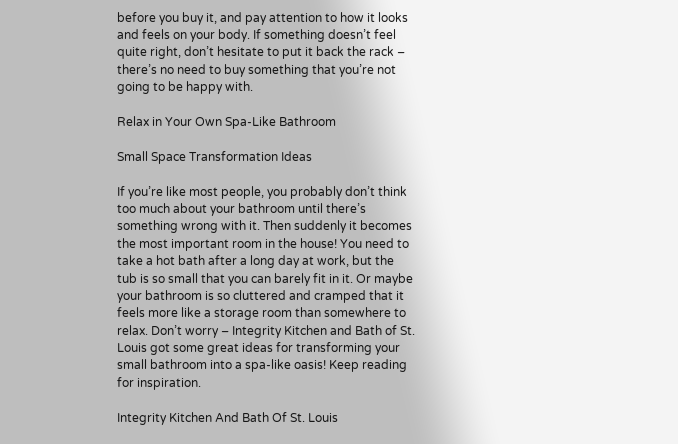before you buy it, and pay attention to how it looks and feels on your body. If something doesn’t feel quite right, don’t hesitate to put it back the rack – there’s no need to buy something that you’re not going to be happy with.

Relax in Your Own Spa-Like Bathroom

Small Space Transformation Ideas

If you’re like most people, you probably don’t think too much about your bathroom until there’s something wrong with it. Then suddenly it becomes the most important room in the house! You need to take a hot bath after a long day at work, but the tub is so small that you can barely fit in it. Or maybe your bathroom is so cluttered and cramped that it feels more like a storage room than somewhere to relax. Don’t worry – Integrity Kitchen and Bath of St. Louis got some great ideas for transforming your small bathroom into a spa-like oasis! Keep reading for inspiration.

Integrity Kitchen And Bath Of St. Louis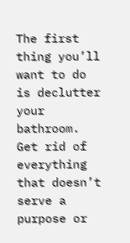The first thing you’ll want to do is declutter your bathroom. Get rid of everything that doesn’t serve a purpose or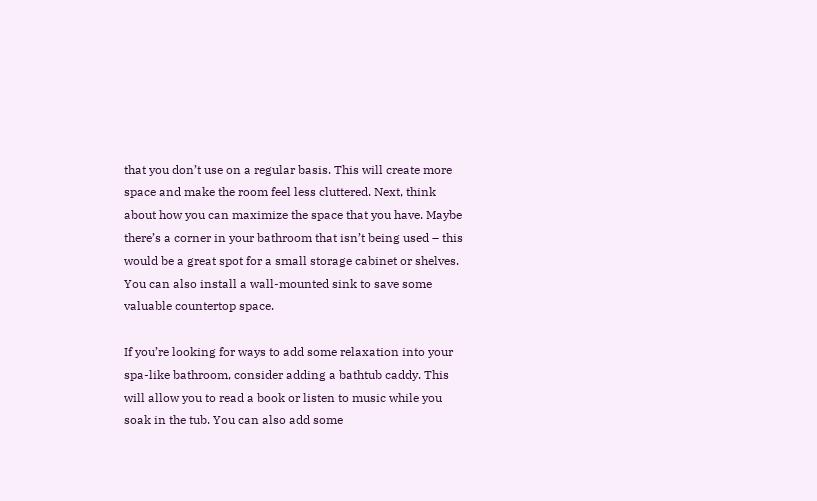that you don’t use on a regular basis. This will create more space and make the room feel less cluttered. Next, think about how you can maximize the space that you have. Maybe there’s a corner in your bathroom that isn’t being used – this would be a great spot for a small storage cabinet or shelves. You can also install a wall-mounted sink to save some valuable countertop space.

If you’re looking for ways to add some relaxation into your spa-like bathroom, consider adding a bathtub caddy. This will allow you to read a book or listen to music while you soak in the tub. You can also add some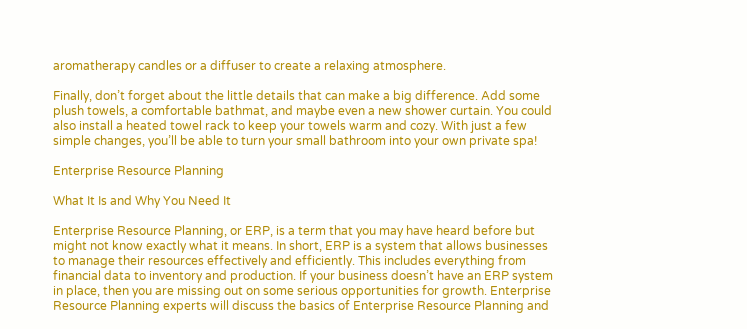aromatherapy candles or a diffuser to create a relaxing atmosphere.

Finally, don’t forget about the little details that can make a big difference. Add some plush towels, a comfortable bathmat, and maybe even a new shower curtain. You could also install a heated towel rack to keep your towels warm and cozy. With just a few simple changes, you’ll be able to turn your small bathroom into your own private spa!

Enterprise Resource Planning

What It Is and Why You Need It

Enterprise Resource Planning, or ERP, is a term that you may have heard before but might not know exactly what it means. In short, ERP is a system that allows businesses to manage their resources effectively and efficiently. This includes everything from financial data to inventory and production. If your business doesn’t have an ERP system in place, then you are missing out on some serious opportunities for growth. Enterprise Resource Planning experts will discuss the basics of Enterprise Resource Planning and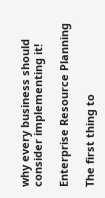why every business should consider implementing it!

Enterprise Resource Planning

The first thing to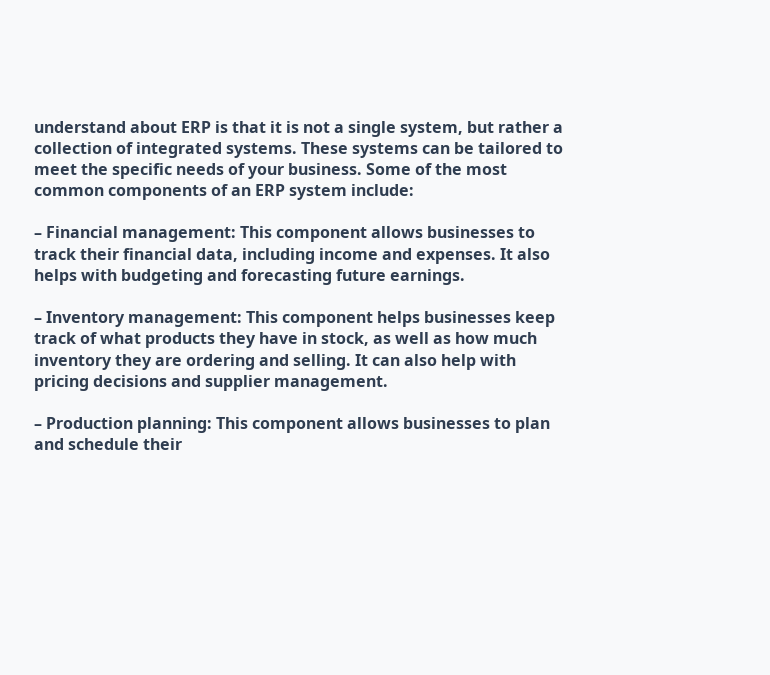understand about ERP is that it is not a single system, but rather a collection of integrated systems. These systems can be tailored to meet the specific needs of your business. Some of the most common components of an ERP system include:

– Financial management: This component allows businesses to track their financial data, including income and expenses. It also helps with budgeting and forecasting future earnings.

– Inventory management: This component helps businesses keep track of what products they have in stock, as well as how much inventory they are ordering and selling. It can also help with pricing decisions and supplier management.

– Production planning: This component allows businesses to plan and schedule their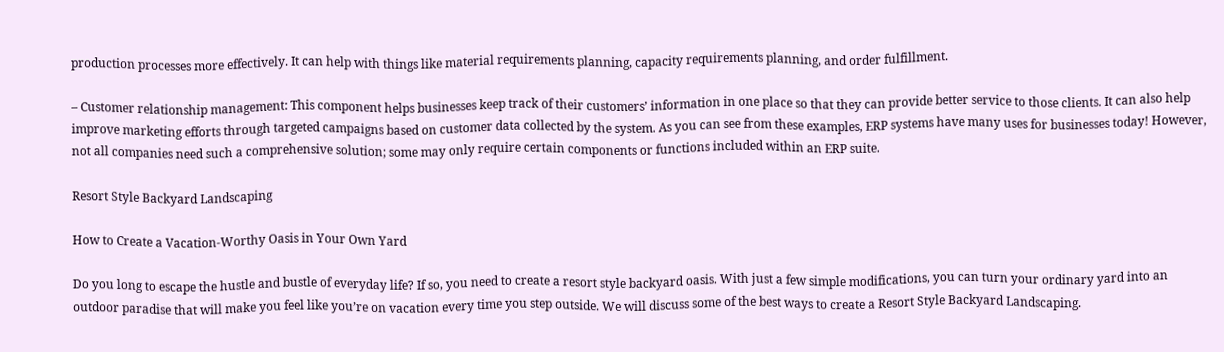production processes more effectively. It can help with things like material requirements planning, capacity requirements planning, and order fulfillment.

– Customer relationship management: This component helps businesses keep track of their customers’ information in one place so that they can provide better service to those clients. It can also help improve marketing efforts through targeted campaigns based on customer data collected by the system. As you can see from these examples, ERP systems have many uses for businesses today! However, not all companies need such a comprehensive solution; some may only require certain components or functions included within an ERP suite.

Resort Style Backyard Landscaping

How to Create a Vacation-Worthy Oasis in Your Own Yard

Do you long to escape the hustle and bustle of everyday life? If so, you need to create a resort style backyard oasis. With just a few simple modifications, you can turn your ordinary yard into an outdoor paradise that will make you feel like you’re on vacation every time you step outside. We will discuss some of the best ways to create a Resort Style Backyard Landscaping.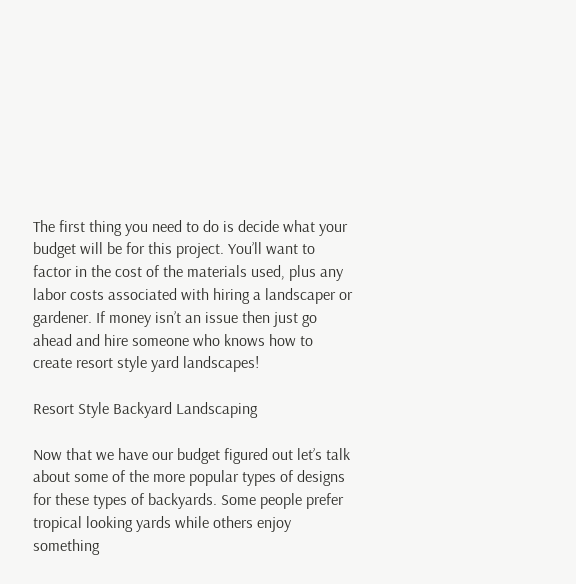The first thing you need to do is decide what your budget will be for this project. You’ll want to factor in the cost of the materials used, plus any labor costs associated with hiring a landscaper or gardener. If money isn’t an issue then just go ahead and hire someone who knows how to create resort style yard landscapes!

Resort Style Backyard Landscaping

Now that we have our budget figured out let’s talk about some of the more popular types of designs for these types of backyards. Some people prefer tropical looking yards while others enjoy something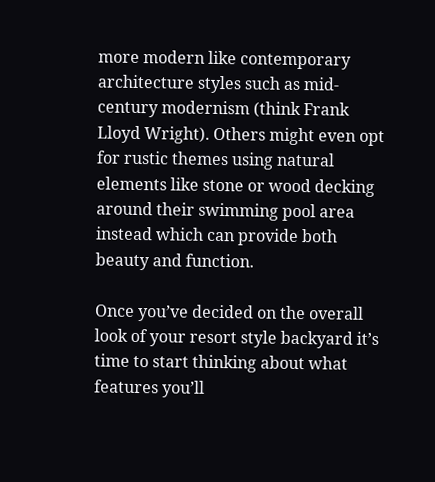more modern like contemporary architecture styles such as mid-century modernism (think Frank Lloyd Wright). Others might even opt for rustic themes using natural elements like stone or wood decking around their swimming pool area instead which can provide both beauty and function.

Once you’ve decided on the overall look of your resort style backyard it’s time to start thinking about what features you’ll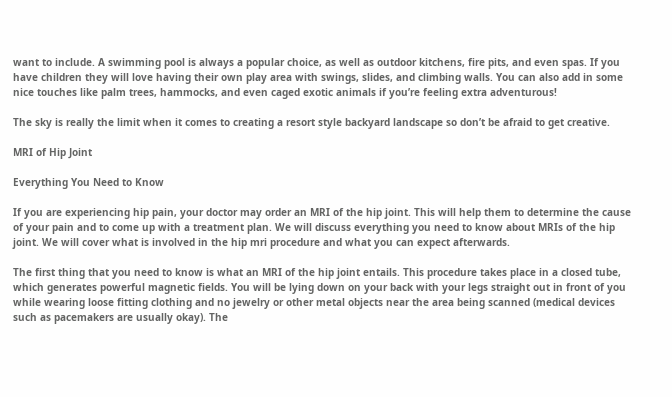want to include. A swimming pool is always a popular choice, as well as outdoor kitchens, fire pits, and even spas. If you have children they will love having their own play area with swings, slides, and climbing walls. You can also add in some nice touches like palm trees, hammocks, and even caged exotic animals if you’re feeling extra adventurous!

The sky is really the limit when it comes to creating a resort style backyard landscape so don’t be afraid to get creative.

MRI of Hip Joint

Everything You Need to Know

If you are experiencing hip pain, your doctor may order an MRI of the hip joint. This will help them to determine the cause of your pain and to come up with a treatment plan. We will discuss everything you need to know about MRIs of the hip joint. We will cover what is involved in the hip mri procedure and what you can expect afterwards.

The first thing that you need to know is what an MRI of the hip joint entails. This procedure takes place in a closed tube, which generates powerful magnetic fields. You will be lying down on your back with your legs straight out in front of you while wearing loose fitting clothing and no jewelry or other metal objects near the area being scanned (medical devices such as pacemakers are usually okay). The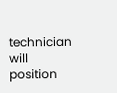technician will position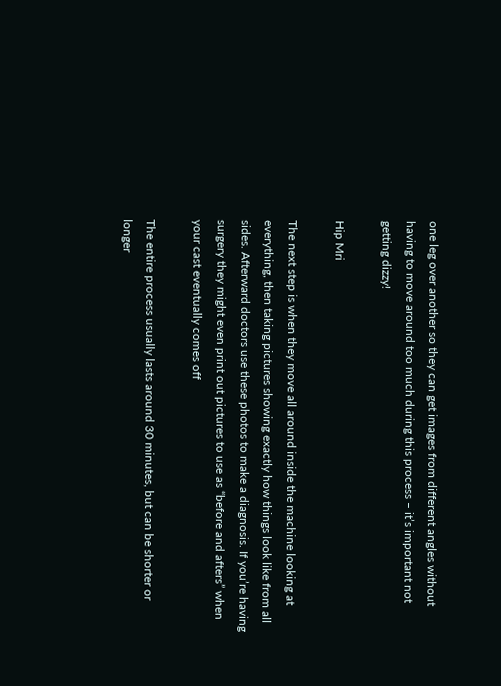one leg over another so they can get images from different angles without having to move around too much during this process – it’s important not getting dizzy!

Hip Mri

The next step is when they move all around inside the machine looking at everything, then taking pictures showing exactly how things look like from all sides. Afterward doctors use these photos to make a diagnosis. If you’re having surgery they might even print out pictures to use as “before and afters” when your cast eventually comes off

The entire process usually lasts around 30 minutes, but can be shorter or longer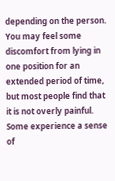depending on the person. You may feel some discomfort from lying in one position for an extended period of time, but most people find that it is not overly painful. Some experience a sense of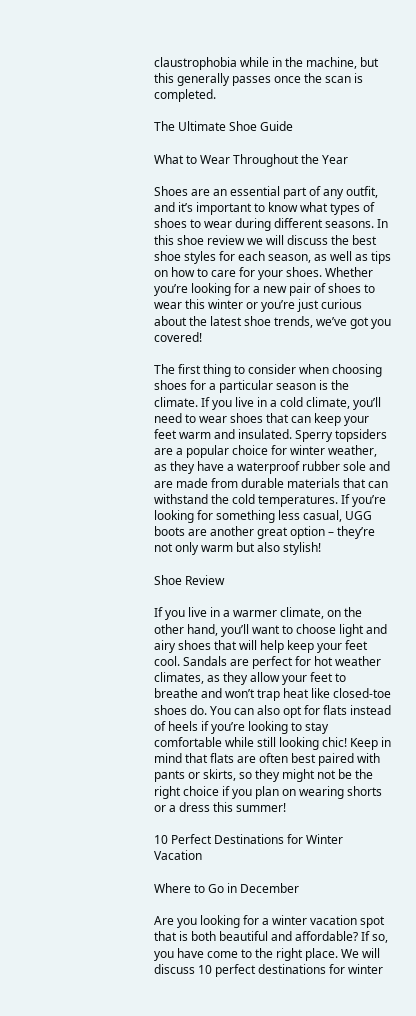claustrophobia while in the machine, but this generally passes once the scan is completed.

The Ultimate Shoe Guide

What to Wear Throughout the Year

Shoes are an essential part of any outfit, and it’s important to know what types of shoes to wear during different seasons. In this shoe review we will discuss the best shoe styles for each season, as well as tips on how to care for your shoes. Whether you’re looking for a new pair of shoes to wear this winter or you’re just curious about the latest shoe trends, we’ve got you covered!

The first thing to consider when choosing shoes for a particular season is the climate. If you live in a cold climate, you’ll need to wear shoes that can keep your feet warm and insulated. Sperry topsiders are a popular choice for winter weather, as they have a waterproof rubber sole and are made from durable materials that can withstand the cold temperatures. If you’re looking for something less casual, UGG boots are another great option – they’re not only warm but also stylish!

Shoe Review

If you live in a warmer climate, on the other hand, you’ll want to choose light and airy shoes that will help keep your feet cool. Sandals are perfect for hot weather climates, as they allow your feet to breathe and won’t trap heat like closed-toe shoes do. You can also opt for flats instead of heels if you’re looking to stay comfortable while still looking chic! Keep in mind that flats are often best paired with pants or skirts, so they might not be the right choice if you plan on wearing shorts or a dress this summer!

10 Perfect Destinations for Winter Vacation

Where to Go in December

Are you looking for a winter vacation spot that is both beautiful and affordable? If so, you have come to the right place. We will discuss 10 perfect destinations for winter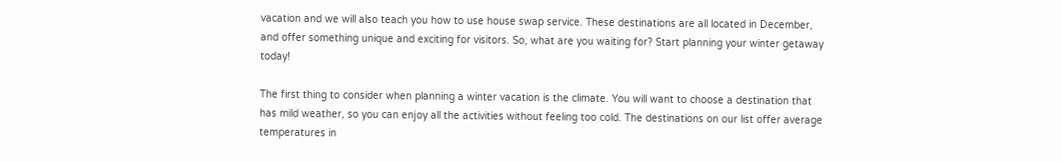vacation and we will also teach you how to use house swap service. These destinations are all located in December, and offer something unique and exciting for visitors. So, what are you waiting for? Start planning your winter getaway today!

The first thing to consider when planning a winter vacation is the climate. You will want to choose a destination that has mild weather, so you can enjoy all the activities without feeling too cold. The destinations on our list offer average temperatures in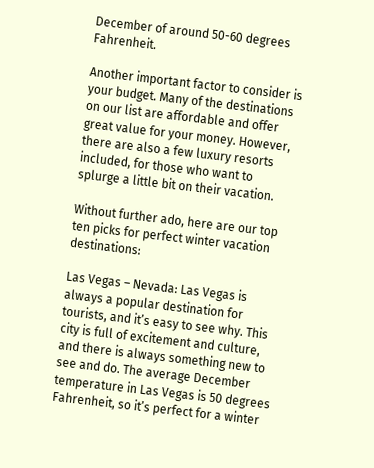December of around 50-60 degrees Fahrenheit.

Another important factor to consider is your budget. Many of the destinations on our list are affordable and offer great value for your money. However, there are also a few luxury resorts included, for those who want to splurge a little bit on their vacation.

Without further ado, here are our top ten picks for perfect winter vacation destinations:

Las Vegas – Nevada: Las Vegas is always a popular destination for tourists, and it’s easy to see why. This city is full of excitement and culture, and there is always something new to see and do. The average December temperature in Las Vegas is 50 degrees Fahrenheit, so it’s perfect for a winter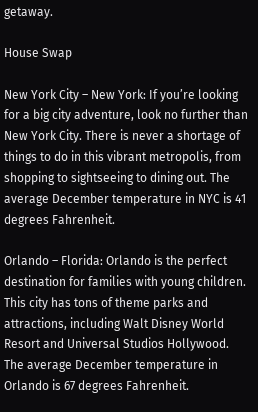getaway.

House Swap

New York City – New York: If you’re looking for a big city adventure, look no further than New York City. There is never a shortage of things to do in this vibrant metropolis, from shopping to sightseeing to dining out. The average December temperature in NYC is 41 degrees Fahrenheit.

Orlando – Florida: Orlando is the perfect destination for families with young children. This city has tons of theme parks and attractions, including Walt Disney World Resort and Universal Studios Hollywood. The average December temperature in Orlando is 67 degrees Fahrenheit.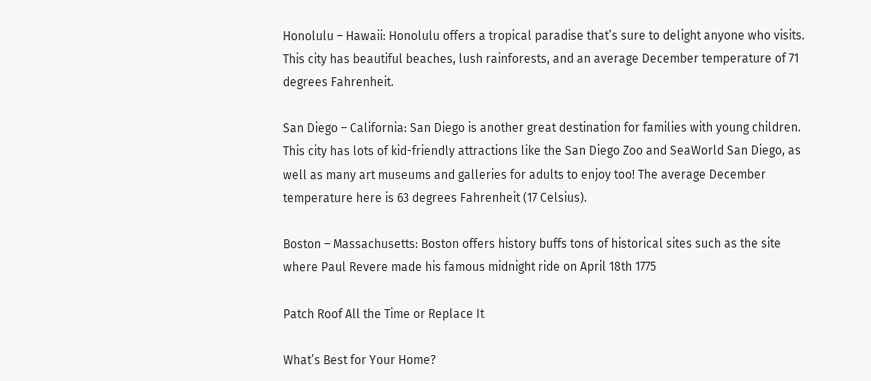Honolulu – Hawaii: Honolulu offers a tropical paradise that’s sure to delight anyone who visits. This city has beautiful beaches, lush rainforests, and an average December temperature of 71 degrees Fahrenheit.

San Diego – California: San Diego is another great destination for families with young children. This city has lots of kid-friendly attractions like the San Diego Zoo and SeaWorld San Diego, as well as many art museums and galleries for adults to enjoy too! The average December temperature here is 63 degrees Fahrenheit (17 Celsius).

Boston – Massachusetts: Boston offers history buffs tons of historical sites such as the site where Paul Revere made his famous midnight ride on April 18th 1775

Patch Roof All the Time or Replace It

What’s Best for Your Home?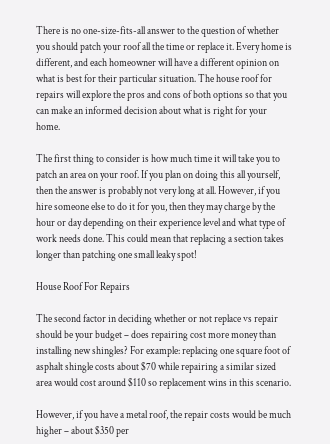There is no one-size-fits-all answer to the question of whether you should patch your roof all the time or replace it. Every home is different, and each homeowner will have a different opinion on what is best for their particular situation. The house roof for repairs will explore the pros and cons of both options so that you can make an informed decision about what is right for your home.

The first thing to consider is how much time it will take you to patch an area on your roof. If you plan on doing this all yourself, then the answer is probably not very long at all. However, if you hire someone else to do it for you, then they may charge by the hour or day depending on their experience level and what type of work needs done. This could mean that replacing a section takes longer than patching one small leaky spot!

House Roof For Repairs

The second factor in deciding whether or not replace vs repair should be your budget – does repairing cost more money than installing new shingles? For example: replacing one square foot of asphalt shingle costs about $70 while repairing a similar sized area would cost around $110 so replacement wins in this scenario.

However, if you have a metal roof, the repair costs would be much higher – about $350 per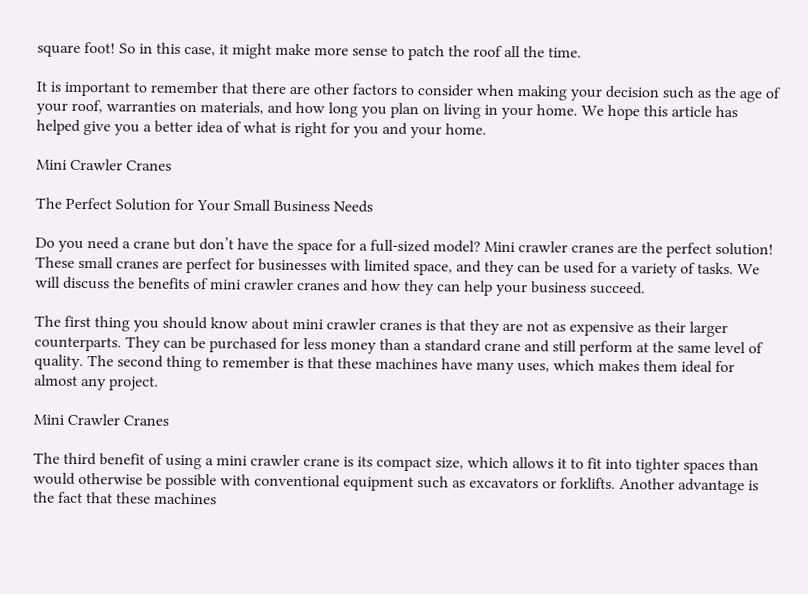square foot! So in this case, it might make more sense to patch the roof all the time.

It is important to remember that there are other factors to consider when making your decision such as the age of your roof, warranties on materials, and how long you plan on living in your home. We hope this article has helped give you a better idea of what is right for you and your home.

Mini Crawler Cranes

The Perfect Solution for Your Small Business Needs

Do you need a crane but don’t have the space for a full-sized model? Mini crawler cranes are the perfect solution! These small cranes are perfect for businesses with limited space, and they can be used for a variety of tasks. We will discuss the benefits of mini crawler cranes and how they can help your business succeed.

The first thing you should know about mini crawler cranes is that they are not as expensive as their larger counterparts. They can be purchased for less money than a standard crane and still perform at the same level of quality. The second thing to remember is that these machines have many uses, which makes them ideal for almost any project.

Mini Crawler Cranes

The third benefit of using a mini crawler crane is its compact size, which allows it to fit into tighter spaces than would otherwise be possible with conventional equipment such as excavators or forklifts. Another advantage is the fact that these machines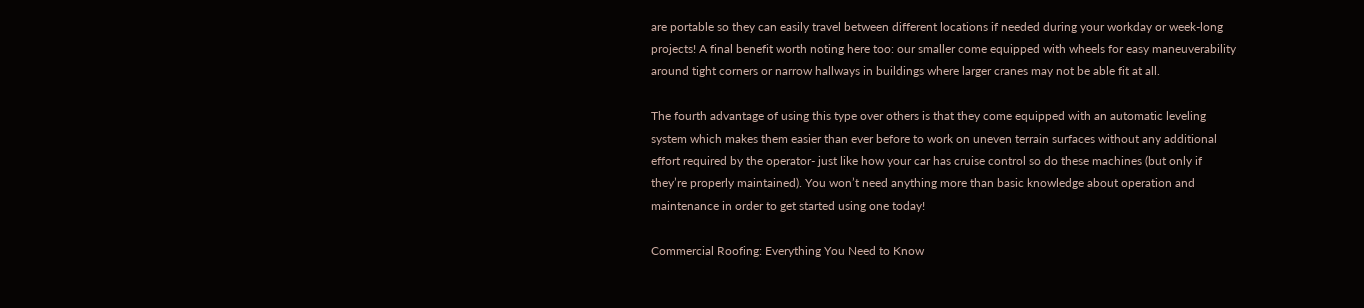are portable so they can easily travel between different locations if needed during your workday or week-long projects! A final benefit worth noting here too: our smaller come equipped with wheels for easy maneuverability around tight corners or narrow hallways in buildings where larger cranes may not be able fit at all.

The fourth advantage of using this type over others is that they come equipped with an automatic leveling system which makes them easier than ever before to work on uneven terrain surfaces without any additional effort required by the operator- just like how your car has cruise control so do these machines (but only if they’re properly maintained). You won’t need anything more than basic knowledge about operation and maintenance in order to get started using one today!

Commercial Roofing: Everything You Need to Know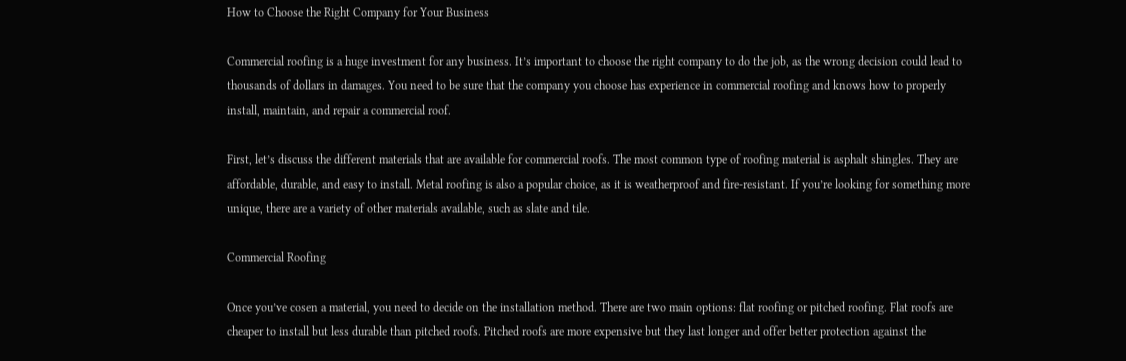How to Choose the Right Company for Your Business

Commercial roofing is a huge investment for any business. It’s important to choose the right company to do the job, as the wrong decision could lead to thousands of dollars in damages. You need to be sure that the company you choose has experience in commercial roofing and knows how to properly install, maintain, and repair a commercial roof.

First, let’s discuss the different materials that are available for commercial roofs. The most common type of roofing material is asphalt shingles. They are affordable, durable, and easy to install. Metal roofing is also a popular choice, as it is weatherproof and fire-resistant. If you’re looking for something more unique, there are a variety of other materials available, such as slate and tile.

Commercial Roofing

Once you’ve cosen a material, you need to decide on the installation method. There are two main options: flat roofing or pitched roofing. Flat roofs are cheaper to install but less durable than pitched roofs. Pitched roofs are more expensive but they last longer and offer better protection against the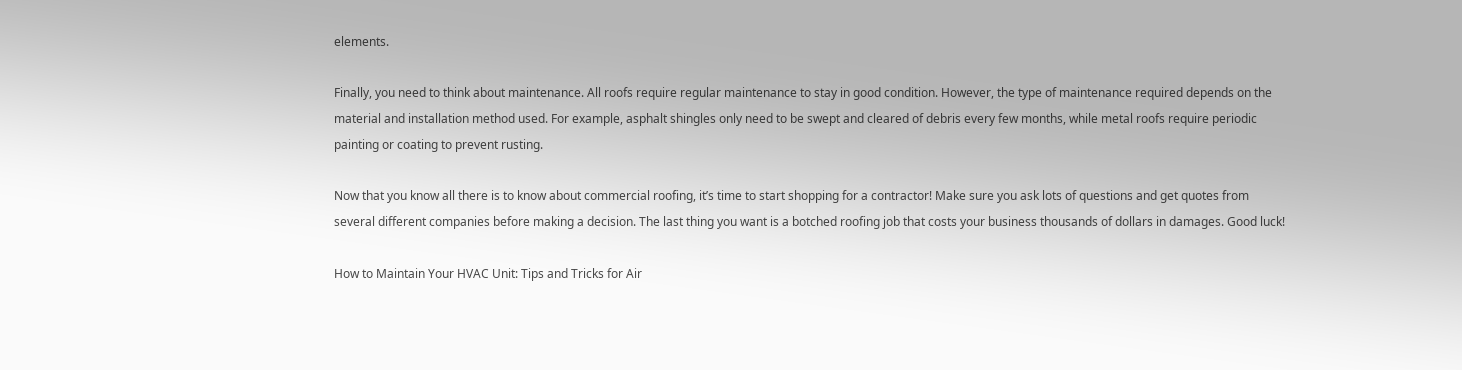elements.

Finally, you need to think about maintenance. All roofs require regular maintenance to stay in good condition. However, the type of maintenance required depends on the material and installation method used. For example, asphalt shingles only need to be swept and cleared of debris every few months, while metal roofs require periodic painting or coating to prevent rusting.

Now that you know all there is to know about commercial roofing, it’s time to start shopping for a contractor! Make sure you ask lots of questions and get quotes from several different companies before making a decision. The last thing you want is a botched roofing job that costs your business thousands of dollars in damages. Good luck!

How to Maintain Your HVAC Unit: Tips and Tricks for Air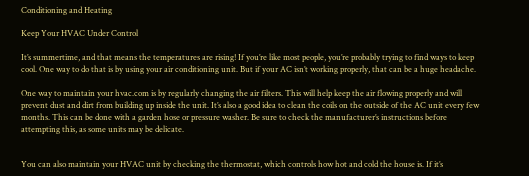Conditioning and Heating

Keep Your HVAC Under Control

It’s summertime, and that means the temperatures are rising! If you’re like most people, you’re probably trying to find ways to keep cool. One way to do that is by using your air conditioning unit. But if your AC isn’t working properly, that can be a huge headache.

One way to maintain your hvac.com is by regularly changing the air filters. This will help keep the air flowing properly and will prevent dust and dirt from building up inside the unit. It’s also a good idea to clean the coils on the outside of the AC unit every few months. This can be done with a garden hose or pressure washer. Be sure to check the manufacturer’s instructions before attempting this, as some units may be delicate.


You can also maintain your HVAC unit by checking the thermostat, which controls how hot and cold the house is. If it’s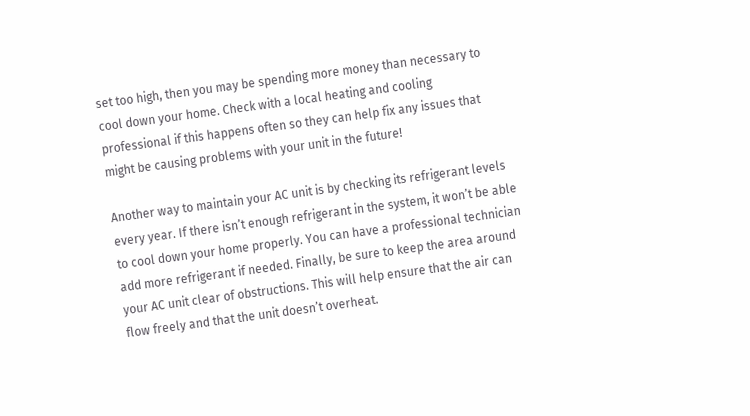set too high, then you may be spending more money than necessary to cool down your home. Check with a local heating and cooling professional if this happens often so they can help fix any issues that might be causing problems with your unit in the future!

Another way to maintain your AC unit is by checking its refrigerant levels every year. If there isn’t enough refrigerant in the system, it won’t be able to cool down your home properly. You can have a professional technician add more refrigerant if needed. Finally, be sure to keep the area around your AC unit clear of obstructions. This will help ensure that the air can flow freely and that the unit doesn’t overheat.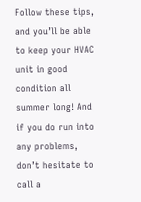Follow these tips, and you’ll be able to keep your HVAC unit in good condition all summer long! And if you do run into any problems, don’t hesitate to call a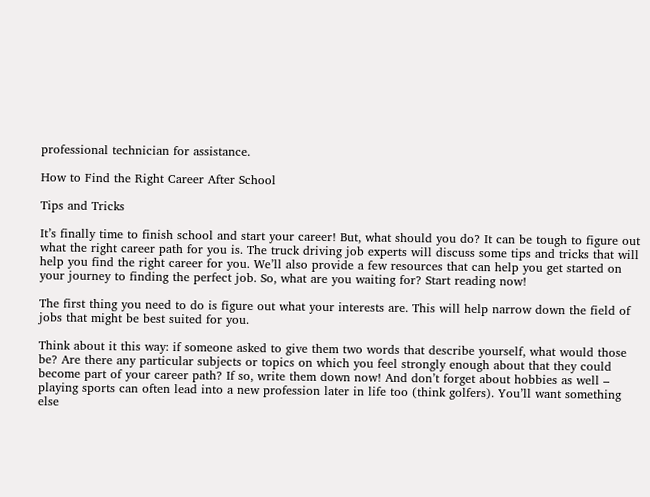professional technician for assistance.

How to Find the Right Career After School

Tips and Tricks

It’s finally time to finish school and start your career! But, what should you do? It can be tough to figure out what the right career path for you is. The truck driving job experts will discuss some tips and tricks that will help you find the right career for you. We’ll also provide a few resources that can help you get started on your journey to finding the perfect job. So, what are you waiting for? Start reading now!

The first thing you need to do is figure out what your interests are. This will help narrow down the field of jobs that might be best suited for you.

Think about it this way: if someone asked to give them two words that describe yourself, what would those be? Are there any particular subjects or topics on which you feel strongly enough about that they could become part of your career path? If so, write them down now! And don’t forget about hobbies as well – playing sports can often lead into a new profession later in life too (think golfers). You’ll want something else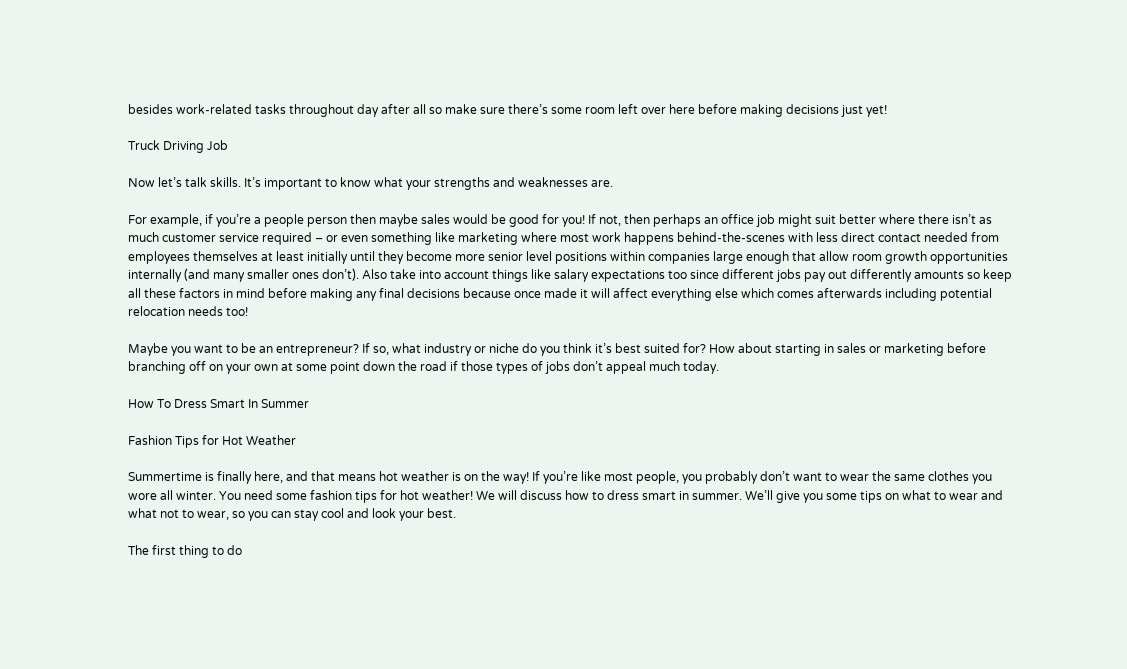besides work-related tasks throughout day after all so make sure there’s some room left over here before making decisions just yet!

Truck Driving Job

Now let’s talk skills. It’s important to know what your strengths and weaknesses are.

For example, if you’re a people person then maybe sales would be good for you! If not, then perhaps an office job might suit better where there isn’t as much customer service required – or even something like marketing where most work happens behind-the-scenes with less direct contact needed from employees themselves at least initially until they become more senior level positions within companies large enough that allow room growth opportunities internally (and many smaller ones don’t). Also take into account things like salary expectations too since different jobs pay out differently amounts so keep all these factors in mind before making any final decisions because once made it will affect everything else which comes afterwards including potential relocation needs too!

Maybe you want to be an entrepreneur? If so, what industry or niche do you think it’s best suited for? How about starting in sales or marketing before branching off on your own at some point down the road if those types of jobs don’t appeal much today.

How To Dress Smart In Summer

Fashion Tips for Hot Weather

Summertime is finally here, and that means hot weather is on the way! If you’re like most people, you probably don’t want to wear the same clothes you wore all winter. You need some fashion tips for hot weather! We will discuss how to dress smart in summer. We’ll give you some tips on what to wear and what not to wear, so you can stay cool and look your best.

The first thing to do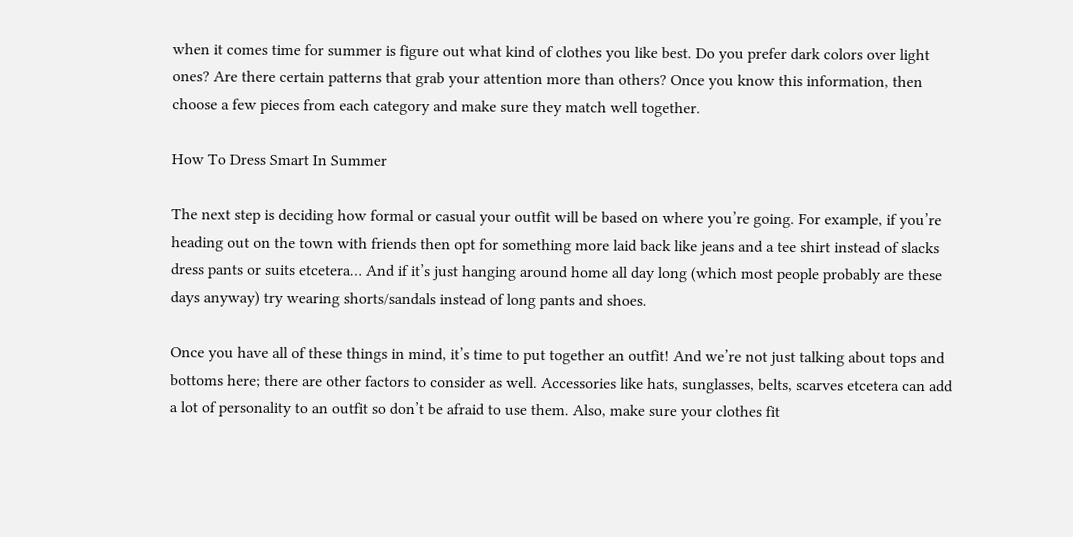when it comes time for summer is figure out what kind of clothes you like best. Do you prefer dark colors over light ones? Are there certain patterns that grab your attention more than others? Once you know this information, then choose a few pieces from each category and make sure they match well together.

How To Dress Smart In Summer

The next step is deciding how formal or casual your outfit will be based on where you’re going. For example, if you’re heading out on the town with friends then opt for something more laid back like jeans and a tee shirt instead of slacks dress pants or suits etcetera… And if it’s just hanging around home all day long (which most people probably are these days anyway) try wearing shorts/sandals instead of long pants and shoes.

Once you have all of these things in mind, it’s time to put together an outfit! And we’re not just talking about tops and bottoms here; there are other factors to consider as well. Accessories like hats, sunglasses, belts, scarves etcetera can add a lot of personality to an outfit so don’t be afraid to use them. Also, make sure your clothes fit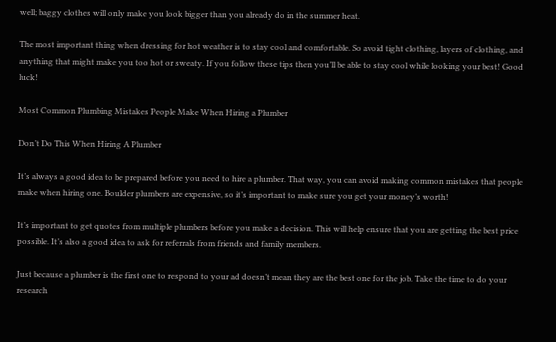well; baggy clothes will only make you look bigger than you already do in the summer heat.

The most important thing when dressing for hot weather is to stay cool and comfortable. So avoid tight clothing, layers of clothing, and anything that might make you too hot or sweaty. If you follow these tips then you’ll be able to stay cool while looking your best! Good luck!

Most Common Plumbing Mistakes People Make When Hiring a Plumber

Don’t Do This When Hiring A Plumber

It’s always a good idea to be prepared before you need to hire a plumber. That way, you can avoid making common mistakes that people make when hiring one. Boulder plumbers are expensive, so it’s important to make sure you get your money’s worth!

It’s important to get quotes from multiple plumbers before you make a decision. This will help ensure that you are getting the best price possible. It’s also a good idea to ask for referrals from friends and family members.

Just because a plumber is the first one to respond to your ad doesn’t mean they are the best one for the job. Take the time to do your research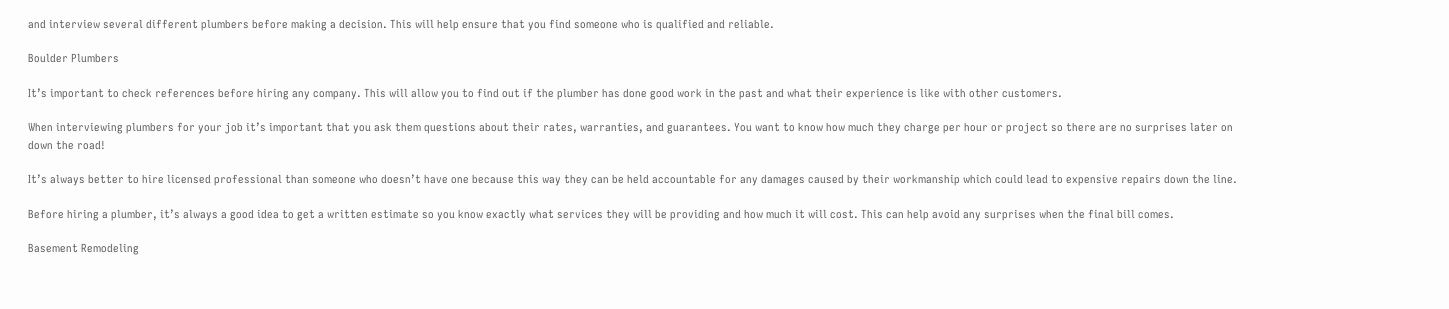and interview several different plumbers before making a decision. This will help ensure that you find someone who is qualified and reliable.

Boulder Plumbers

It’s important to check references before hiring any company. This will allow you to find out if the plumber has done good work in the past and what their experience is like with other customers.

When interviewing plumbers for your job it’s important that you ask them questions about their rates, warranties, and guarantees. You want to know how much they charge per hour or project so there are no surprises later on down the road!

It’s always better to hire licensed professional than someone who doesn’t have one because this way they can be held accountable for any damages caused by their workmanship which could lead to expensive repairs down the line.

Before hiring a plumber, it’s always a good idea to get a written estimate so you know exactly what services they will be providing and how much it will cost. This can help avoid any surprises when the final bill comes.

Basement Remodeling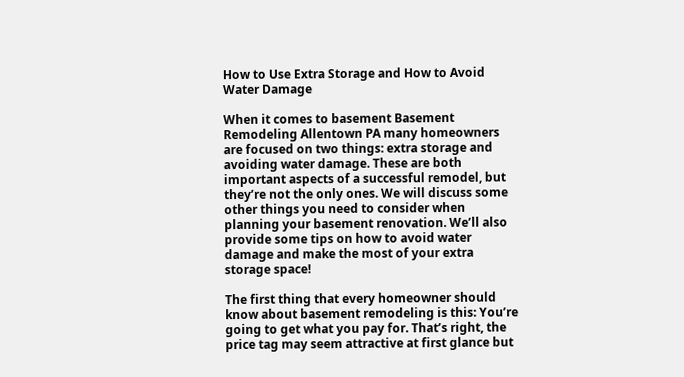How to Use Extra Storage and How to Avoid Water Damage

When it comes to basement Basement Remodeling Allentown PA many homeowners are focused on two things: extra storage and avoiding water damage. These are both important aspects of a successful remodel, but they’re not the only ones. We will discuss some other things you need to consider when planning your basement renovation. We’ll also provide some tips on how to avoid water damage and make the most of your extra storage space!

The first thing that every homeowner should know about basement remodeling is this: You’re going to get what you pay for. That’s right, the price tag may seem attractive at first glance but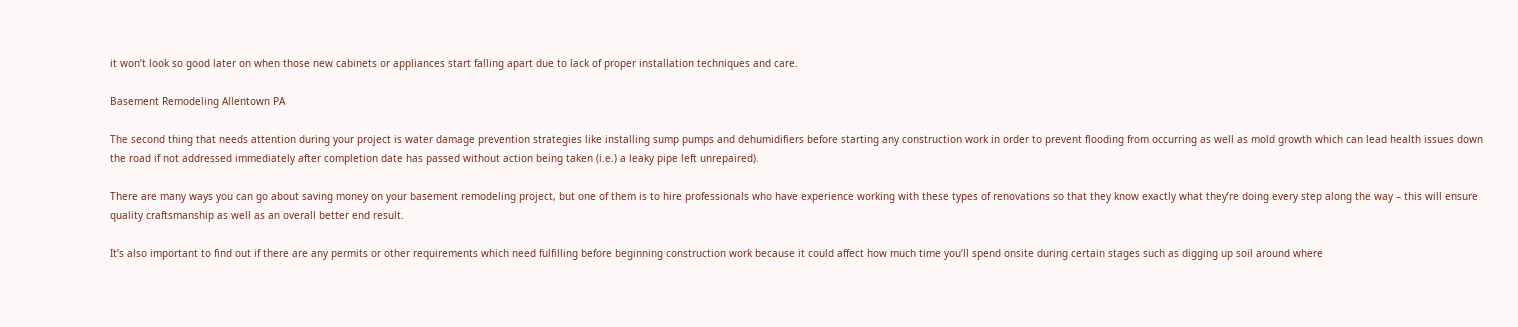it won’t look so good later on when those new cabinets or appliances start falling apart due to lack of proper installation techniques and care.

Basement Remodeling Allentown PA

The second thing that needs attention during your project is water damage prevention strategies like installing sump pumps and dehumidifiers before starting any construction work in order to prevent flooding from occurring as well as mold growth which can lead health issues down the road if not addressed immediately after completion date has passed without action being taken (i.e.) a leaky pipe left unrepaired).

There are many ways you can go about saving money on your basement remodeling project, but one of them is to hire professionals who have experience working with these types of renovations so that they know exactly what they’re doing every step along the way – this will ensure quality craftsmanship as well as an overall better end result.

It’s also important to find out if there are any permits or other requirements which need fulfilling before beginning construction work because it could affect how much time you’ll spend onsite during certain stages such as digging up soil around where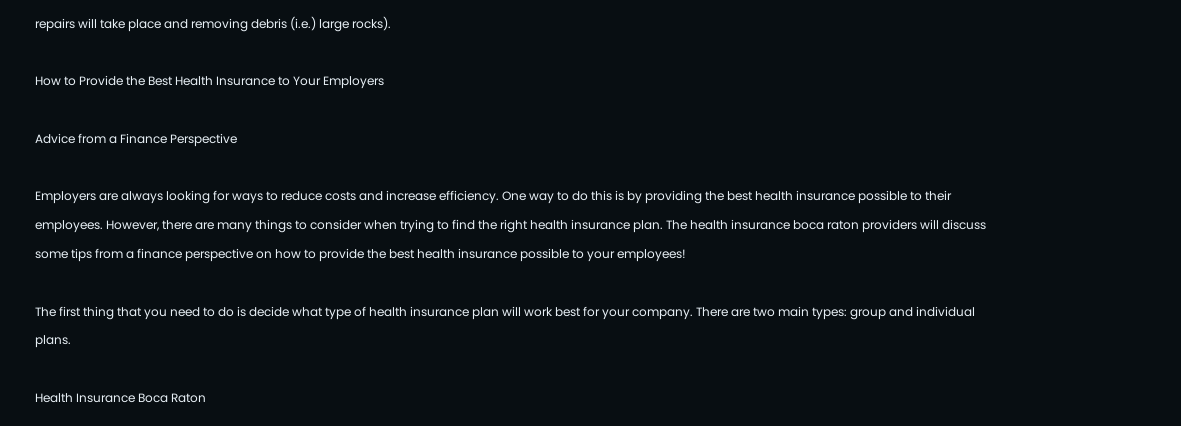repairs will take place and removing debris (i.e.) large rocks).

How to Provide the Best Health Insurance to Your Employers

Advice from a Finance Perspective

Employers are always looking for ways to reduce costs and increase efficiency. One way to do this is by providing the best health insurance possible to their employees. However, there are many things to consider when trying to find the right health insurance plan. The health insurance boca raton providers will discuss some tips from a finance perspective on how to provide the best health insurance possible to your employees!

The first thing that you need to do is decide what type of health insurance plan will work best for your company. There are two main types: group and individual plans.

Health Insurance Boca Raton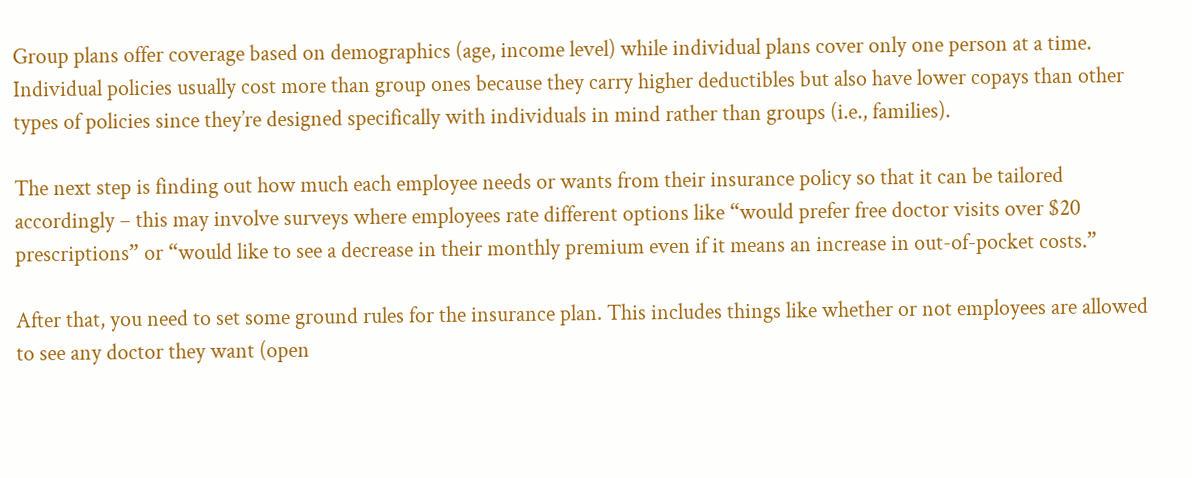Group plans offer coverage based on demographics (age, income level) while individual plans cover only one person at a time. Individual policies usually cost more than group ones because they carry higher deductibles but also have lower copays than other types of policies since they’re designed specifically with individuals in mind rather than groups (i.e., families).

The next step is finding out how much each employee needs or wants from their insurance policy so that it can be tailored accordingly – this may involve surveys where employees rate different options like “would prefer free doctor visits over $20 prescriptions” or “would like to see a decrease in their monthly premium even if it means an increase in out-of-pocket costs.”

After that, you need to set some ground rules for the insurance plan. This includes things like whether or not employees are allowed to see any doctor they want (open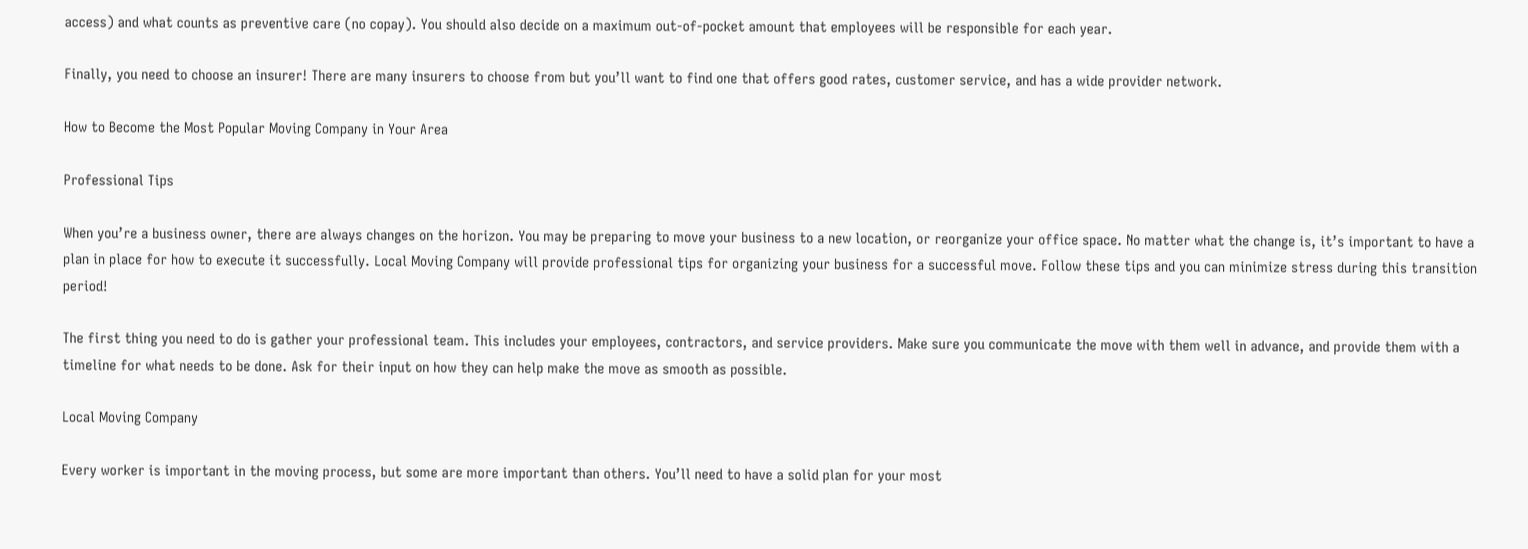access) and what counts as preventive care (no copay). You should also decide on a maximum out-of-pocket amount that employees will be responsible for each year.

Finally, you need to choose an insurer! There are many insurers to choose from but you’ll want to find one that offers good rates, customer service, and has a wide provider network.

How to Become the Most Popular Moving Company in Your Area

Professional Tips

When you’re a business owner, there are always changes on the horizon. You may be preparing to move your business to a new location, or reorganize your office space. No matter what the change is, it’s important to have a plan in place for how to execute it successfully. Local Moving Company will provide professional tips for organizing your business for a successful move. Follow these tips and you can minimize stress during this transition period!

The first thing you need to do is gather your professional team. This includes your employees, contractors, and service providers. Make sure you communicate the move with them well in advance, and provide them with a timeline for what needs to be done. Ask for their input on how they can help make the move as smooth as possible.

Local Moving Company

Every worker is important in the moving process, but some are more important than others. You’ll need to have a solid plan for your most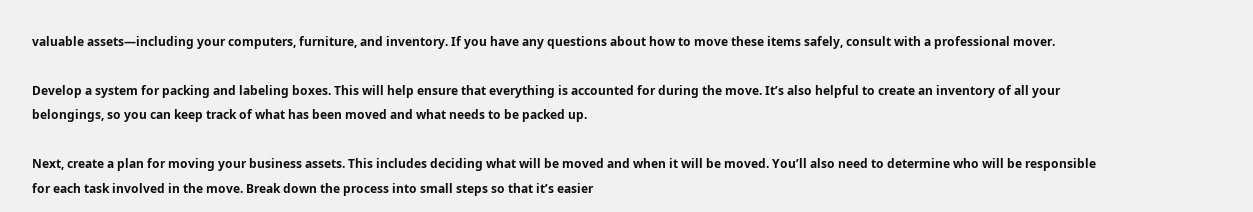valuable assets—including your computers, furniture, and inventory. If you have any questions about how to move these items safely, consult with a professional mover.

Develop a system for packing and labeling boxes. This will help ensure that everything is accounted for during the move. It’s also helpful to create an inventory of all your belongings, so you can keep track of what has been moved and what needs to be packed up.

Next, create a plan for moving your business assets. This includes deciding what will be moved and when it will be moved. You’ll also need to determine who will be responsible for each task involved in the move. Break down the process into small steps so that it’s easier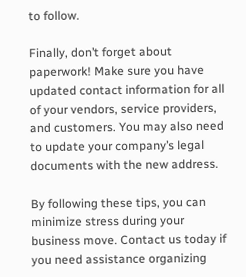to follow.

Finally, don’t forget about paperwork! Make sure you have updated contact information for all of your vendors, service providers, and customers. You may also need to update your company’s legal documents with the new address.

By following these tips, you can minimize stress during your business move. Contact us today if you need assistance organizing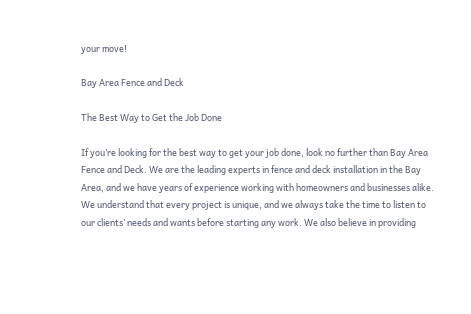your move!

Bay Area Fence and Deck

The Best Way to Get the Job Done

If you’re looking for the best way to get your job done, look no further than Bay Area Fence and Deck. We are the leading experts in fence and deck installation in the Bay Area, and we have years of experience working with homeowners and businesses alike. We understand that every project is unique, and we always take the time to listen to our clients’ needs and wants before starting any work. We also believe in providing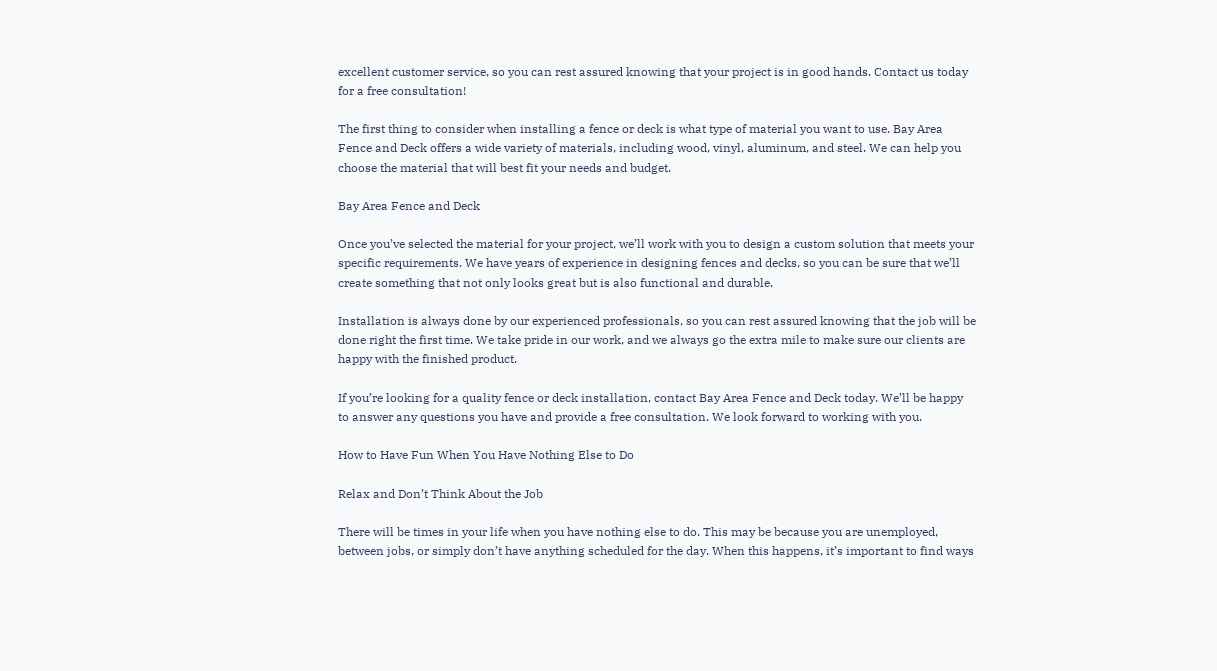excellent customer service, so you can rest assured knowing that your project is in good hands. Contact us today for a free consultation!

The first thing to consider when installing a fence or deck is what type of material you want to use. Bay Area Fence and Deck offers a wide variety of materials, including wood, vinyl, aluminum, and steel. We can help you choose the material that will best fit your needs and budget.

Bay Area Fence and Deck

Once you’ve selected the material for your project, we’ll work with you to design a custom solution that meets your specific requirements. We have years of experience in designing fences and decks, so you can be sure that we’ll create something that not only looks great but is also functional and durable.

Installation is always done by our experienced professionals, so you can rest assured knowing that the job will be done right the first time. We take pride in our work, and we always go the extra mile to make sure our clients are happy with the finished product.

If you’re looking for a quality fence or deck installation, contact Bay Area Fence and Deck today. We’ll be happy to answer any questions you have and provide a free consultation. We look forward to working with you.

How to Have Fun When You Have Nothing Else to Do

Relax and Don’t Think About the Job

There will be times in your life when you have nothing else to do. This may be because you are unemployed, between jobs, or simply don’t have anything scheduled for the day. When this happens, it’s important to find ways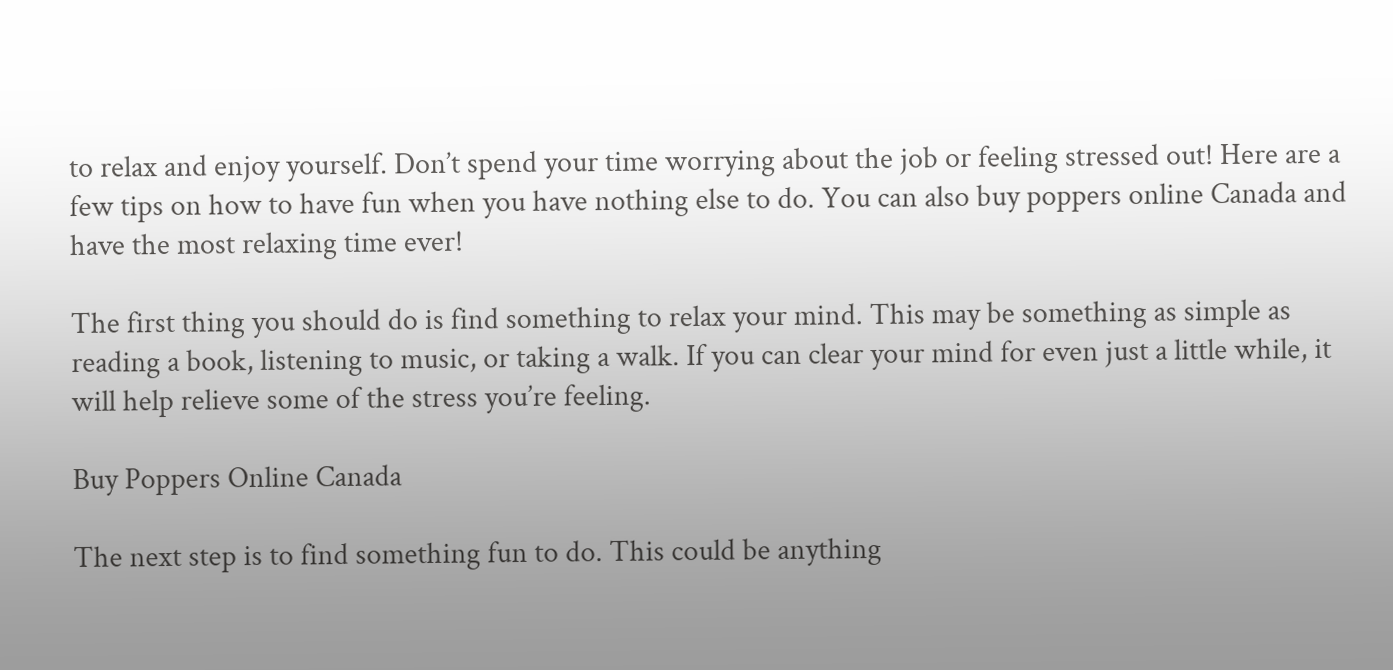to relax and enjoy yourself. Don’t spend your time worrying about the job or feeling stressed out! Here are a few tips on how to have fun when you have nothing else to do. You can also buy poppers online Canada and have the most relaxing time ever!

The first thing you should do is find something to relax your mind. This may be something as simple as reading a book, listening to music, or taking a walk. If you can clear your mind for even just a little while, it will help relieve some of the stress you’re feeling.

Buy Poppers Online Canada

The next step is to find something fun to do. This could be anything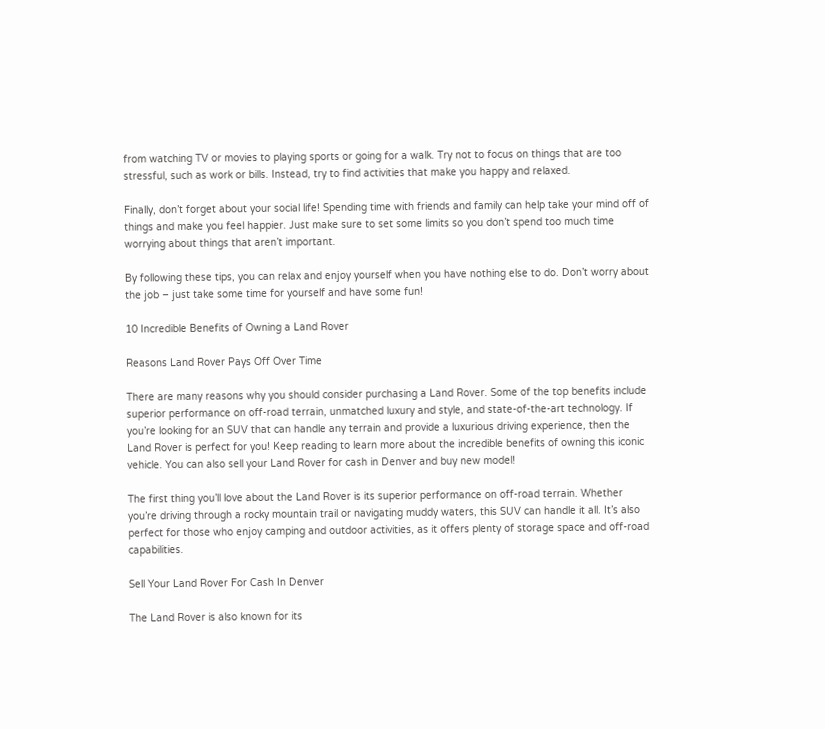from watching TV or movies to playing sports or going for a walk. Try not to focus on things that are too stressful, such as work or bills. Instead, try to find activities that make you happy and relaxed.

Finally, don’t forget about your social life! Spending time with friends and family can help take your mind off of things and make you feel happier. Just make sure to set some limits so you don’t spend too much time worrying about things that aren’t important.

By following these tips, you can relax and enjoy yourself when you have nothing else to do. Don’t worry about the job – just take some time for yourself and have some fun!

10 Incredible Benefits of Owning a Land Rover

Reasons Land Rover Pays Off Over Time

There are many reasons why you should consider purchasing a Land Rover. Some of the top benefits include superior performance on off-road terrain, unmatched luxury and style, and state-of-the-art technology. If you’re looking for an SUV that can handle any terrain and provide a luxurious driving experience, then the Land Rover is perfect for you! Keep reading to learn more about the incredible benefits of owning this iconic vehicle. You can also sell your Land Rover for cash in Denver and buy new model!

The first thing you’ll love about the Land Rover is its superior performance on off-road terrain. Whether you’re driving through a rocky mountain trail or navigating muddy waters, this SUV can handle it all. It’s also perfect for those who enjoy camping and outdoor activities, as it offers plenty of storage space and off-road capabilities.

Sell Your Land Rover For Cash In Denver

The Land Rover is also known for its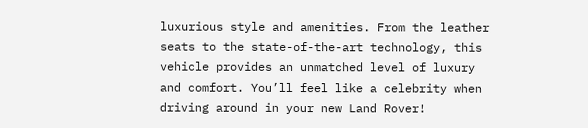luxurious style and amenities. From the leather seats to the state-of-the-art technology, this vehicle provides an unmatched level of luxury and comfort. You’ll feel like a celebrity when driving around in your new Land Rover!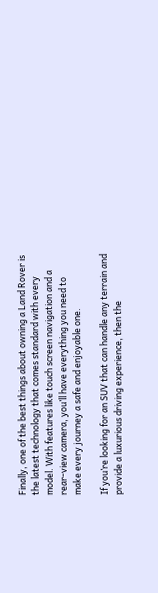Finally, one of the best things about owning a Land Rover is the latest technology that comes standard with every model. With features like touch screen navigation and a rear-view camera, you’ll have everything you need to make every journey a safe and enjoyable one.

If you’re looking for an SUV that can handle any terrain and provide a luxurious driving experience, then the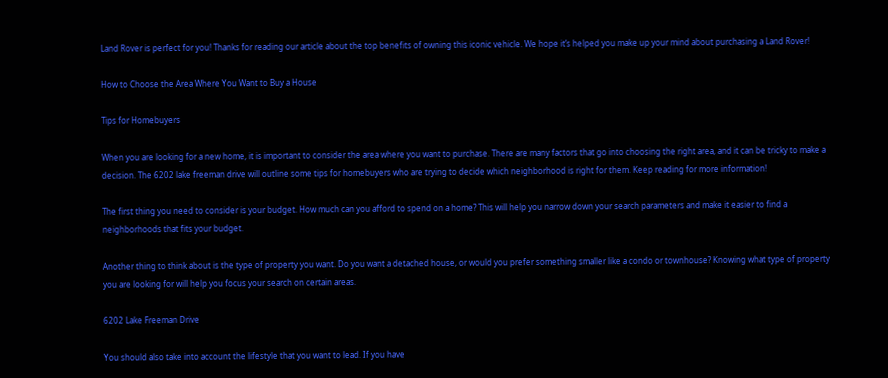Land Rover is perfect for you! Thanks for reading our article about the top benefits of owning this iconic vehicle. We hope it’s helped you make up your mind about purchasing a Land Rover!

How to Choose the Area Where You Want to Buy a House

Tips for Homebuyers

When you are looking for a new home, it is important to consider the area where you want to purchase. There are many factors that go into choosing the right area, and it can be tricky to make a decision. The 6202 lake freeman drive will outline some tips for homebuyers who are trying to decide which neighborhood is right for them. Keep reading for more information!

The first thing you need to consider is your budget. How much can you afford to spend on a home? This will help you narrow down your search parameters and make it easier to find a neighborhoods that fits your budget.

Another thing to think about is the type of property you want. Do you want a detached house, or would you prefer something smaller like a condo or townhouse? Knowing what type of property you are looking for will help you focus your search on certain areas.

6202 Lake Freeman Drive

You should also take into account the lifestyle that you want to lead. If you have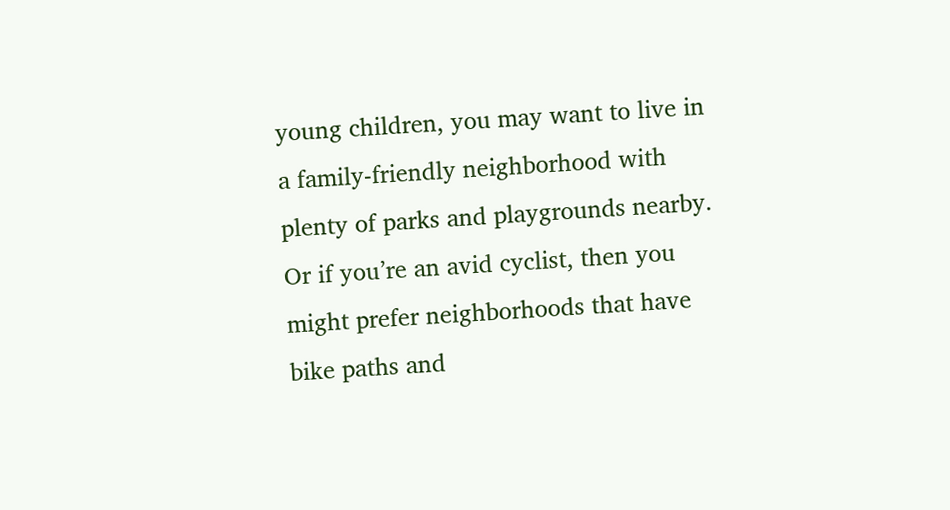young children, you may want to live in a family-friendly neighborhood with plenty of parks and playgrounds nearby. Or if you’re an avid cyclist, then you might prefer neighborhoods that have bike paths and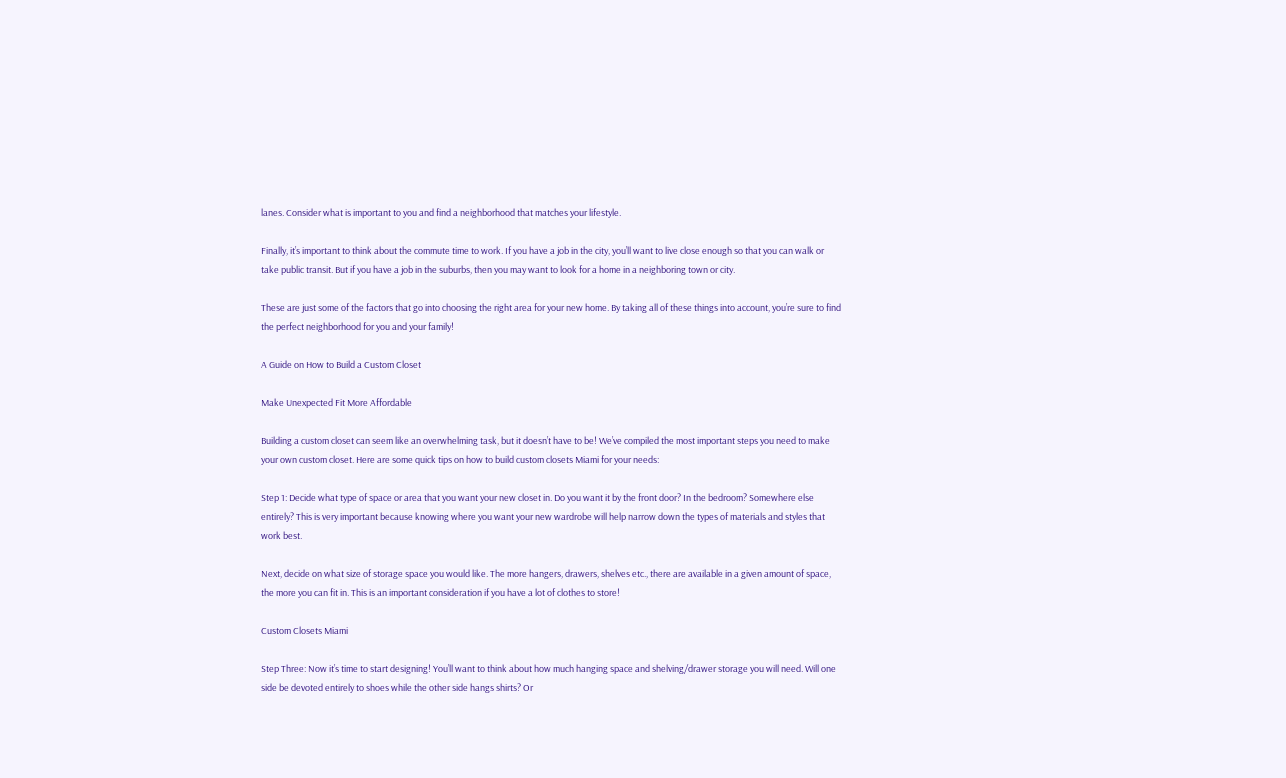lanes. Consider what is important to you and find a neighborhood that matches your lifestyle.

Finally, it’s important to think about the commute time to work. If you have a job in the city, you’ll want to live close enough so that you can walk or take public transit. But if you have a job in the suburbs, then you may want to look for a home in a neighboring town or city.

These are just some of the factors that go into choosing the right area for your new home. By taking all of these things into account, you’re sure to find the perfect neighborhood for you and your family!

A Guide on How to Build a Custom Closet

Make Unexpected Fit More Affordable

Building a custom closet can seem like an overwhelming task, but it doesn’t have to be! We’ve compiled the most important steps you need to make your own custom closet. Here are some quick tips on how to build custom closets Miami for your needs:

Step 1: Decide what type of space or area that you want your new closet in. Do you want it by the front door? In the bedroom? Somewhere else entirely? This is very important because knowing where you want your new wardrobe will help narrow down the types of materials and styles that work best.

Next, decide on what size of storage space you would like. The more hangers, drawers, shelves etc., there are available in a given amount of space, the more you can fit in. This is an important consideration if you have a lot of clothes to store!

Custom Closets Miami

Step Three: Now it’s time to start designing! You’ll want to think about how much hanging space and shelving/drawer storage you will need. Will one side be devoted entirely to shoes while the other side hangs shirts? Or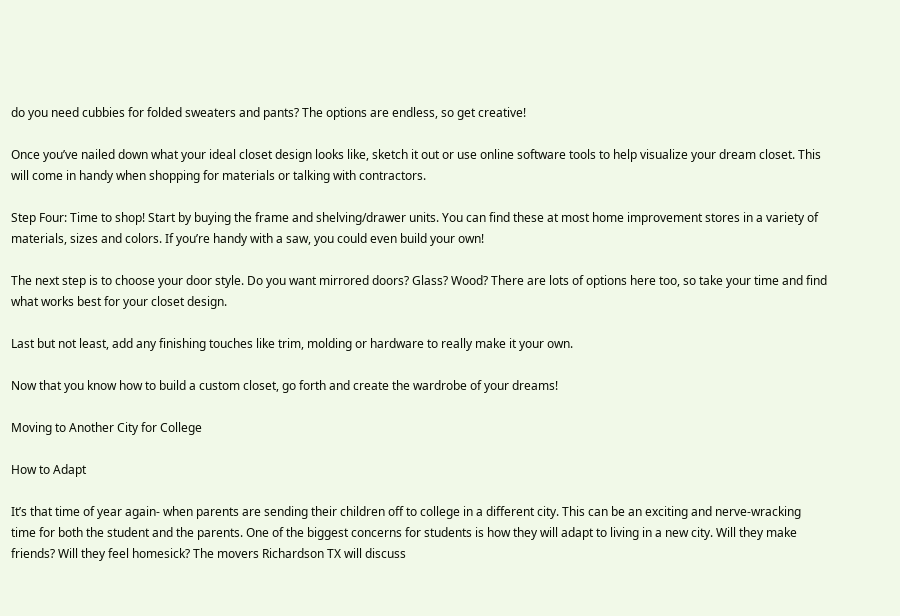do you need cubbies for folded sweaters and pants? The options are endless, so get creative!

Once you’ve nailed down what your ideal closet design looks like, sketch it out or use online software tools to help visualize your dream closet. This will come in handy when shopping for materials or talking with contractors.

Step Four: Time to shop! Start by buying the frame and shelving/drawer units. You can find these at most home improvement stores in a variety of materials, sizes and colors. If you’re handy with a saw, you could even build your own!

The next step is to choose your door style. Do you want mirrored doors? Glass? Wood? There are lots of options here too, so take your time and find what works best for your closet design.

Last but not least, add any finishing touches like trim, molding or hardware to really make it your own.

Now that you know how to build a custom closet, go forth and create the wardrobe of your dreams!

Moving to Another City for College

How to Adapt

It’s that time of year again- when parents are sending their children off to college in a different city. This can be an exciting and nerve-wracking time for both the student and the parents. One of the biggest concerns for students is how they will adapt to living in a new city. Will they make friends? Will they feel homesick? The movers Richardson TX will discuss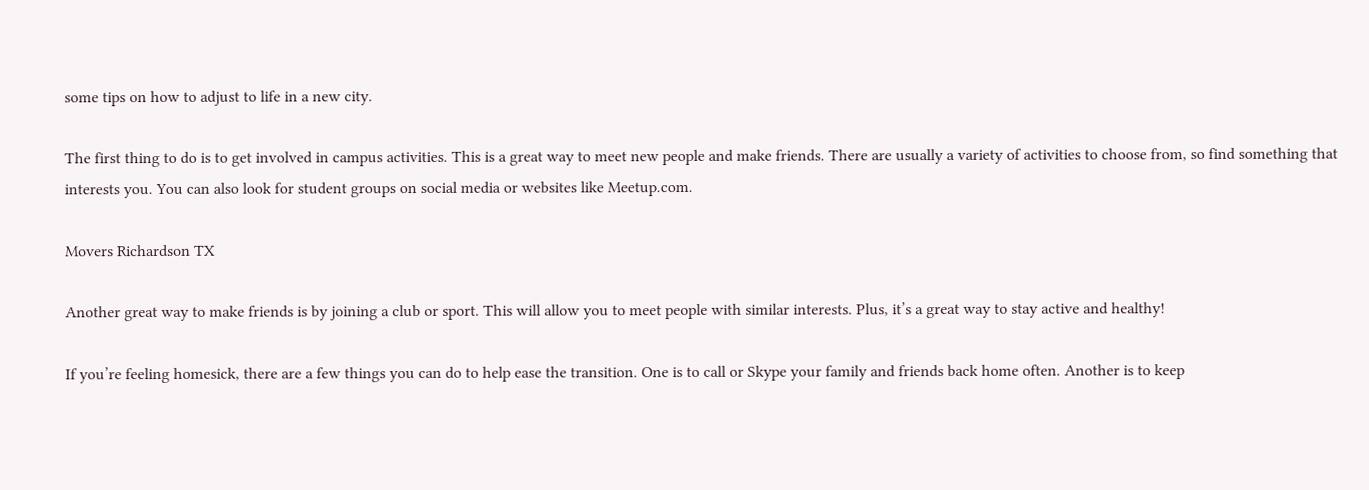some tips on how to adjust to life in a new city.

The first thing to do is to get involved in campus activities. This is a great way to meet new people and make friends. There are usually a variety of activities to choose from, so find something that interests you. You can also look for student groups on social media or websites like Meetup.com.

Movers Richardson TX

Another great way to make friends is by joining a club or sport. This will allow you to meet people with similar interests. Plus, it’s a great way to stay active and healthy!

If you’re feeling homesick, there are a few things you can do to help ease the transition. One is to call or Skype your family and friends back home often. Another is to keep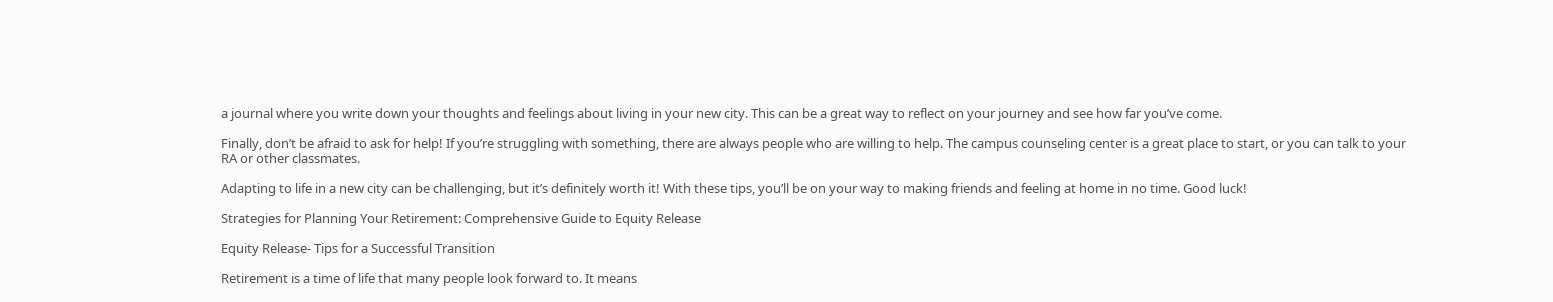a journal where you write down your thoughts and feelings about living in your new city. This can be a great way to reflect on your journey and see how far you’ve come.

Finally, don’t be afraid to ask for help! If you’re struggling with something, there are always people who are willing to help. The campus counseling center is a great place to start, or you can talk to your RA or other classmates.

Adapting to life in a new city can be challenging, but it’s definitely worth it! With these tips, you’ll be on your way to making friends and feeling at home in no time. Good luck!

Strategies for Planning Your Retirement: Comprehensive Guide to Equity Release

Equity Release- Tips for a Successful Transition

Retirement is a time of life that many people look forward to. It means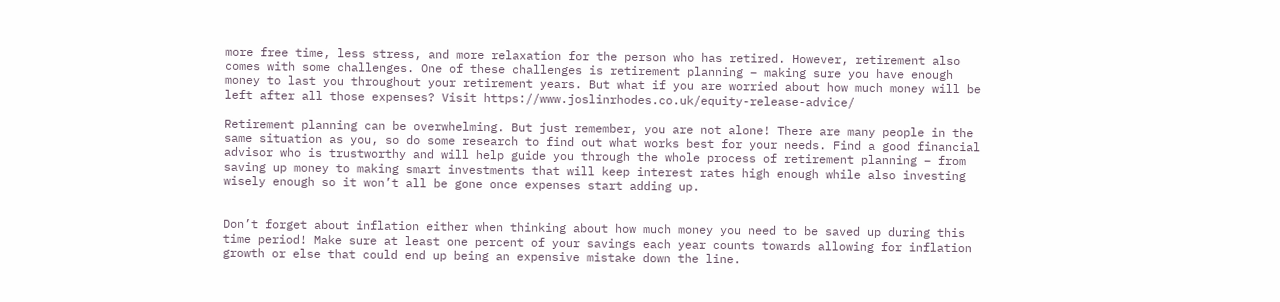more free time, less stress, and more relaxation for the person who has retired. However, retirement also comes with some challenges. One of these challenges is retirement planning – making sure you have enough money to last you throughout your retirement years. But what if you are worried about how much money will be left after all those expenses? Visit https://www.joslinrhodes.co.uk/equity-release-advice/

Retirement planning can be overwhelming. But just remember, you are not alone! There are many people in the same situation as you, so do some research to find out what works best for your needs. Find a good financial advisor who is trustworthy and will help guide you through the whole process of retirement planning – from saving up money to making smart investments that will keep interest rates high enough while also investing wisely enough so it won’t all be gone once expenses start adding up.


Don’t forget about inflation either when thinking about how much money you need to be saved up during this time period! Make sure at least one percent of your savings each year counts towards allowing for inflation growth or else that could end up being an expensive mistake down the line.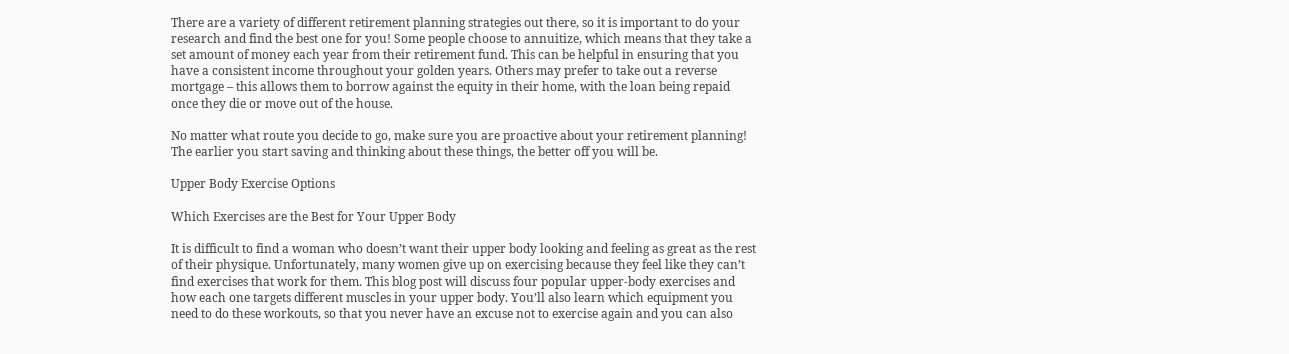There are a variety of different retirement planning strategies out there, so it is important to do your research and find the best one for you! Some people choose to annuitize, which means that they take a set amount of money each year from their retirement fund. This can be helpful in ensuring that you have a consistent income throughout your golden years. Others may prefer to take out a reverse mortgage – this allows them to borrow against the equity in their home, with the loan being repaid once they die or move out of the house.

No matter what route you decide to go, make sure you are proactive about your retirement planning! The earlier you start saving and thinking about these things, the better off you will be.

Upper Body Exercise Options

Which Exercises are the Best for Your Upper Body

It is difficult to find a woman who doesn’t want their upper body looking and feeling as great as the rest of their physique. Unfortunately, many women give up on exercising because they feel like they can’t find exercises that work for them. This blog post will discuss four popular upper-body exercises and how each one targets different muscles in your upper body. You’ll also learn which equipment you need to do these workouts, so that you never have an excuse not to exercise again and you can also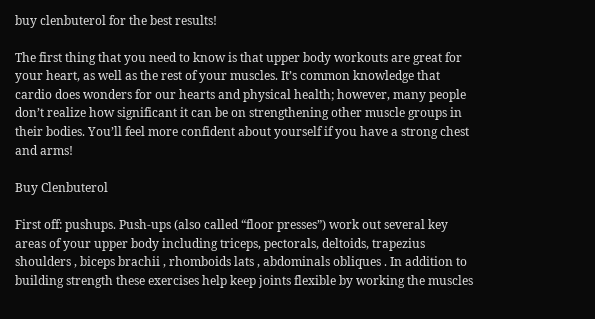buy clenbuterol for the best results!

The first thing that you need to know is that upper body workouts are great for your heart, as well as the rest of your muscles. It’s common knowledge that cardio does wonders for our hearts and physical health; however, many people don’t realize how significant it can be on strengthening other muscle groups in their bodies. You’ll feel more confident about yourself if you have a strong chest and arms!

Buy Clenbuterol

First off: pushups. Push-ups (also called “floor presses”) work out several key areas of your upper body including triceps, pectorals, deltoids, trapezius shoulders , biceps brachii , rhomboids lats , abdominals obliques . In addition to building strength these exercises help keep joints flexible by working the muscles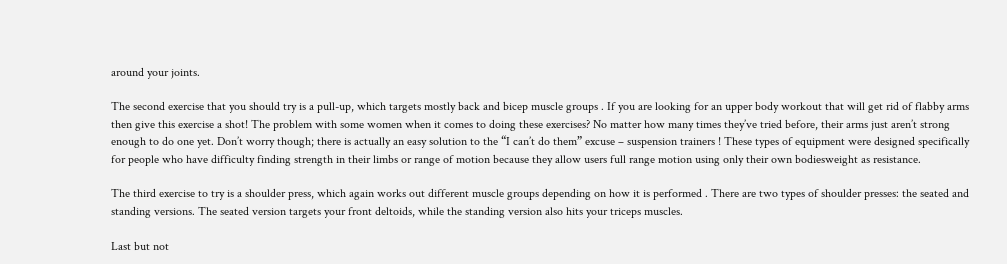around your joints.

The second exercise that you should try is a pull-up, which targets mostly back and bicep muscle groups . If you are looking for an upper body workout that will get rid of flabby arms then give this exercise a shot! The problem with some women when it comes to doing these exercises? No matter how many times they’ve tried before, their arms just aren’t strong enough to do one yet. Don’t worry though; there is actually an easy solution to the “I can’t do them” excuse – suspension trainers ! These types of equipment were designed specifically for people who have difficulty finding strength in their limbs or range of motion because they allow users full range motion using only their own bodiesweight as resistance.

The third exercise to try is a shoulder press, which again works out different muscle groups depending on how it is performed . There are two types of shoulder presses: the seated and standing versions. The seated version targets your front deltoids, while the standing version also hits your triceps muscles.

Last but not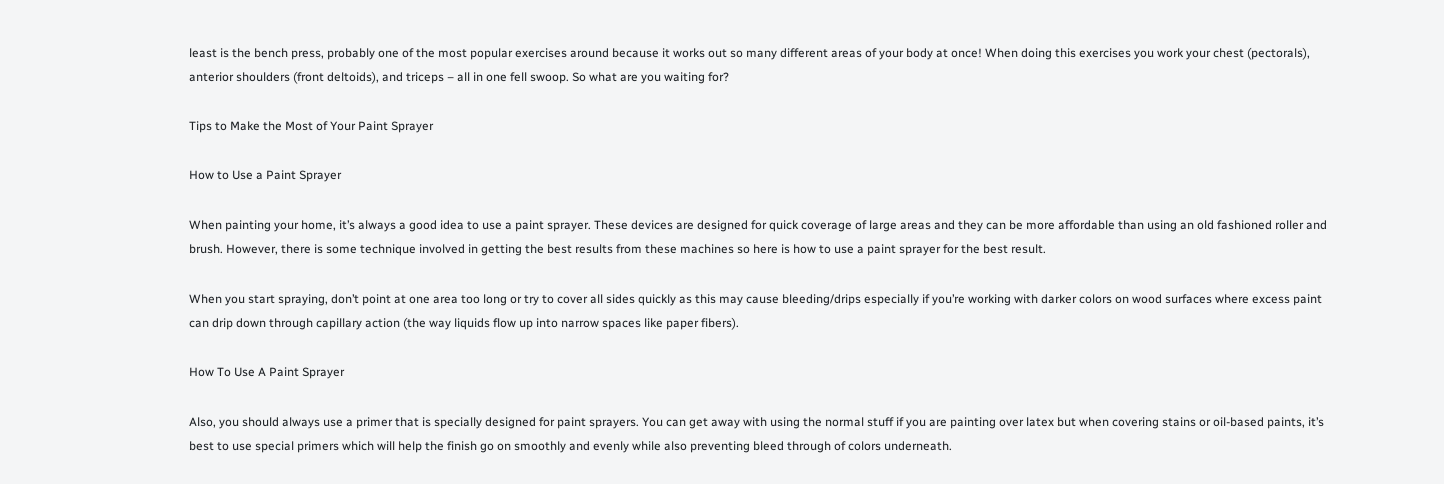least is the bench press, probably one of the most popular exercises around because it works out so many different areas of your body at once! When doing this exercises you work your chest (pectorals), anterior shoulders (front deltoids), and triceps – all in one fell swoop. So what are you waiting for?

Tips to Make the Most of Your Paint Sprayer

How to Use a Paint Sprayer

When painting your home, it’s always a good idea to use a paint sprayer. These devices are designed for quick coverage of large areas and they can be more affordable than using an old fashioned roller and brush. However, there is some technique involved in getting the best results from these machines so here is how to use a paint sprayer for the best result.

When you start spraying, don’t point at one area too long or try to cover all sides quickly as this may cause bleeding/drips especially if you’re working with darker colors on wood surfaces where excess paint can drip down through capillary action (the way liquids flow up into narrow spaces like paper fibers).

How To Use A Paint Sprayer

Also, you should always use a primer that is specially designed for paint sprayers. You can get away with using the normal stuff if you are painting over latex but when covering stains or oil-based paints, it’s best to use special primers which will help the finish go on smoothly and evenly while also preventing bleed through of colors underneath.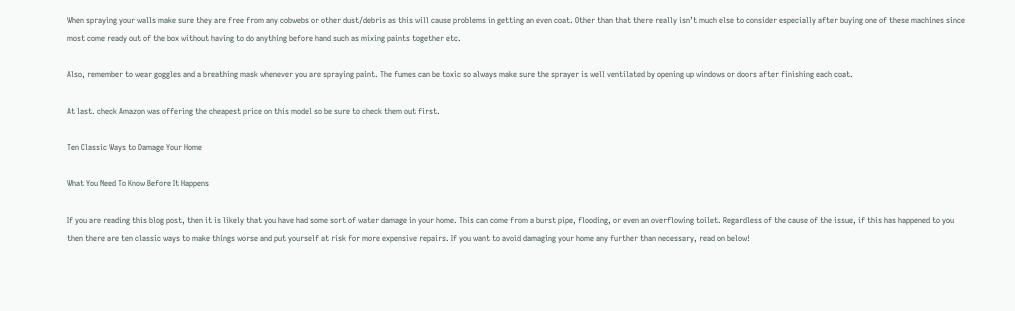When spraying your walls make sure they are free from any cobwebs or other dust/debris as this will cause problems in getting an even coat. Other than that there really isn’t much else to consider especially after buying one of these machines since most come ready out of the box without having to do anything before hand such as mixing paints together etc.

Also, remember to wear goggles and a breathing mask whenever you are spraying paint. The fumes can be toxic so always make sure the sprayer is well ventilated by opening up windows or doors after finishing each coat.

At last. check Amazon was offering the cheapest price on this model so be sure to check them out first.

Ten Classic Ways to Damage Your Home

What You Need To Know Before It Happens

If you are reading this blog post, then it is likely that you have had some sort of water damage in your home. This can come from a burst pipe, flooding, or even an overflowing toilet. Regardless of the cause of the issue, if this has happened to you then there are ten classic ways to make things worse and put yourself at risk for more expensive repairs. If you want to avoid damaging your home any further than necessary, read on below!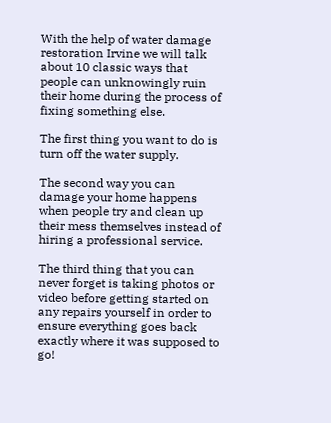With the help of water damage restoration Irvine we will talk about 10 classic ways that people can unknowingly ruin their home during the process of fixing something else.

The first thing you want to do is turn off the water supply.

The second way you can damage your home happens when people try and clean up their mess themselves instead of hiring a professional service.

The third thing that you can never forget is taking photos or video before getting started on any repairs yourself in order to ensure everything goes back exactly where it was supposed to go!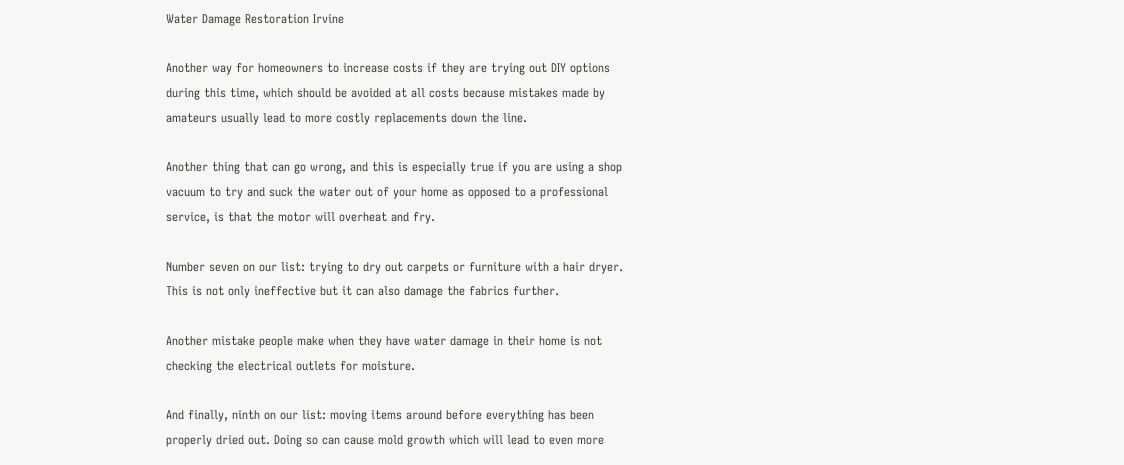Water Damage Restoration Irvine

Another way for homeowners to increase costs if they are trying out DIY options during this time, which should be avoided at all costs because mistakes made by amateurs usually lead to more costly replacements down the line.

Another thing that can go wrong, and this is especially true if you are using a shop vacuum to try and suck the water out of your home as opposed to a professional service, is that the motor will overheat and fry.

Number seven on our list: trying to dry out carpets or furniture with a hair dryer. This is not only ineffective but it can also damage the fabrics further.

Another mistake people make when they have water damage in their home is not checking the electrical outlets for moisture.

And finally, ninth on our list: moving items around before everything has been properly dried out. Doing so can cause mold growth which will lead to even more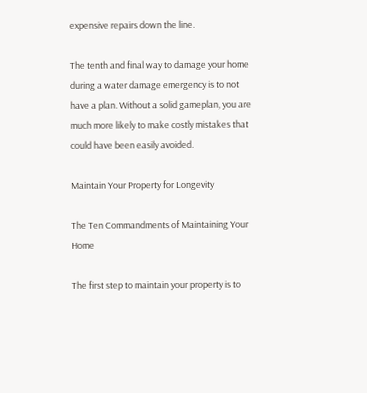expensive repairs down the line.

The tenth and final way to damage your home during a water damage emergency is to not have a plan. Without a solid gameplan, you are much more likely to make costly mistakes that could have been easily avoided.

Maintain Your Property for Longevity

The Ten Commandments of Maintaining Your Home

The first step to maintain your property is to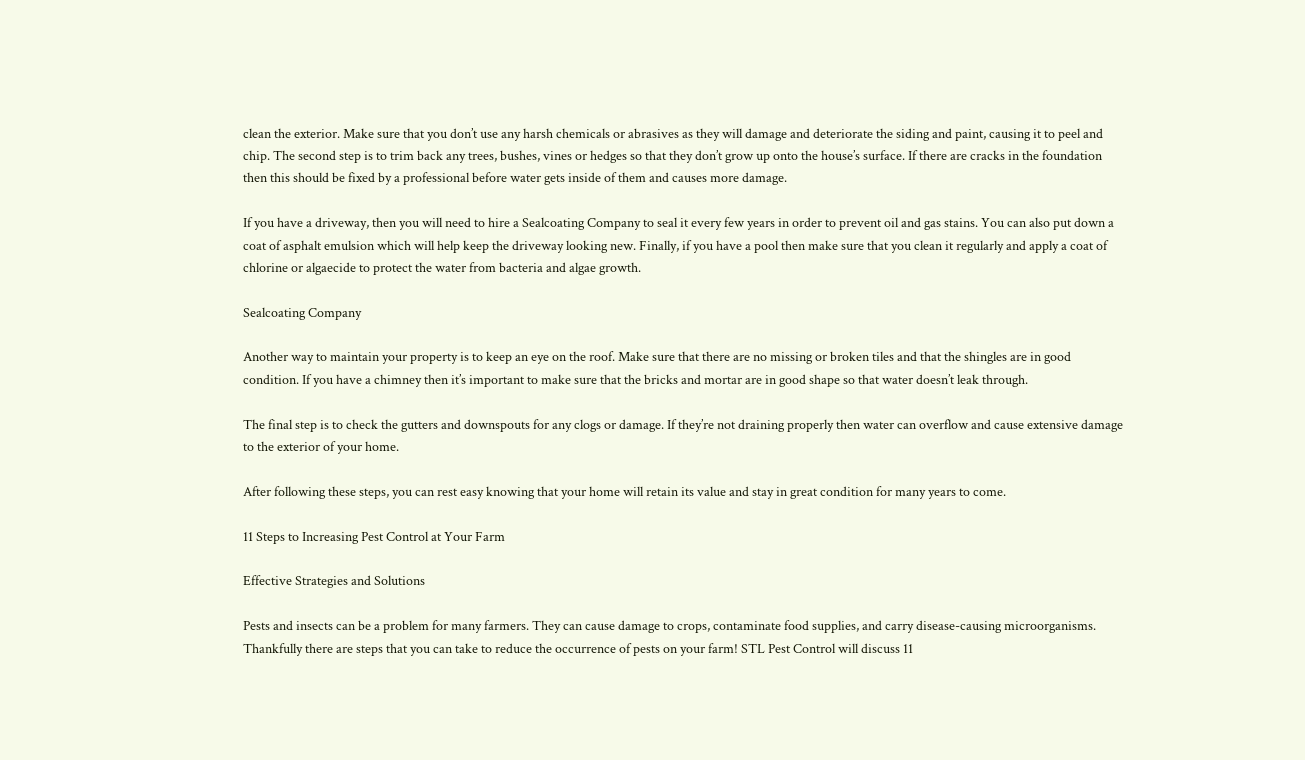clean the exterior. Make sure that you don’t use any harsh chemicals or abrasives as they will damage and deteriorate the siding and paint, causing it to peel and chip. The second step is to trim back any trees, bushes, vines or hedges so that they don’t grow up onto the house’s surface. If there are cracks in the foundation then this should be fixed by a professional before water gets inside of them and causes more damage.

If you have a driveway, then you will need to hire a Sealcoating Company to seal it every few years in order to prevent oil and gas stains. You can also put down a coat of asphalt emulsion which will help keep the driveway looking new. Finally, if you have a pool then make sure that you clean it regularly and apply a coat of chlorine or algaecide to protect the water from bacteria and algae growth.

Sealcoating Company

Another way to maintain your property is to keep an eye on the roof. Make sure that there are no missing or broken tiles and that the shingles are in good condition. If you have a chimney then it’s important to make sure that the bricks and mortar are in good shape so that water doesn’t leak through.

The final step is to check the gutters and downspouts for any clogs or damage. If they’re not draining properly then water can overflow and cause extensive damage to the exterior of your home.

After following these steps, you can rest easy knowing that your home will retain its value and stay in great condition for many years to come.

11 Steps to Increasing Pest Control at Your Farm

Effective Strategies and Solutions

Pests and insects can be a problem for many farmers. They can cause damage to crops, contaminate food supplies, and carry disease-causing microorganisms. Thankfully there are steps that you can take to reduce the occurrence of pests on your farm! STL Pest Control will discuss 11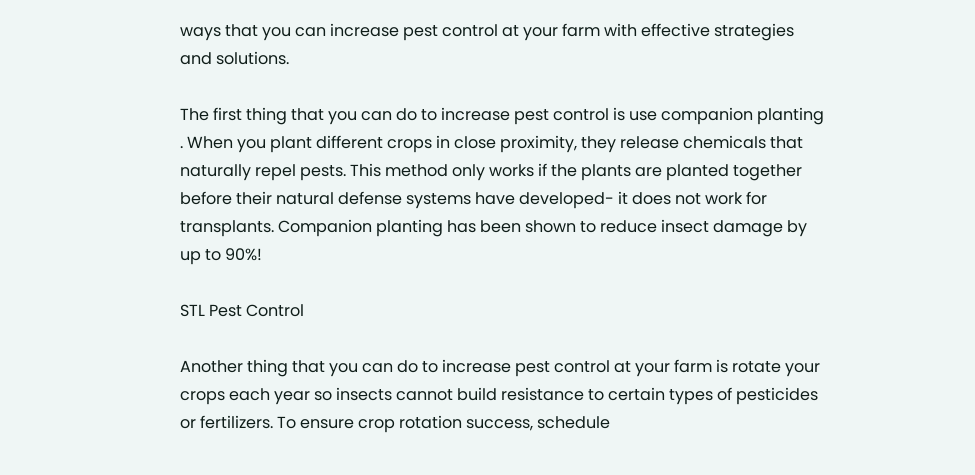ways that you can increase pest control at your farm with effective strategies and solutions.

The first thing that you can do to increase pest control is use companion planting . When you plant different crops in close proximity, they release chemicals that naturally repel pests. This method only works if the plants are planted together before their natural defense systems have developed- it does not work for transplants. Companion planting has been shown to reduce insect damage by up to 90%!

STL Pest Control

Another thing that you can do to increase pest control at your farm is rotate your crops each year so insects cannot build resistance to certain types of pesticides or fertilizers. To ensure crop rotation success, schedule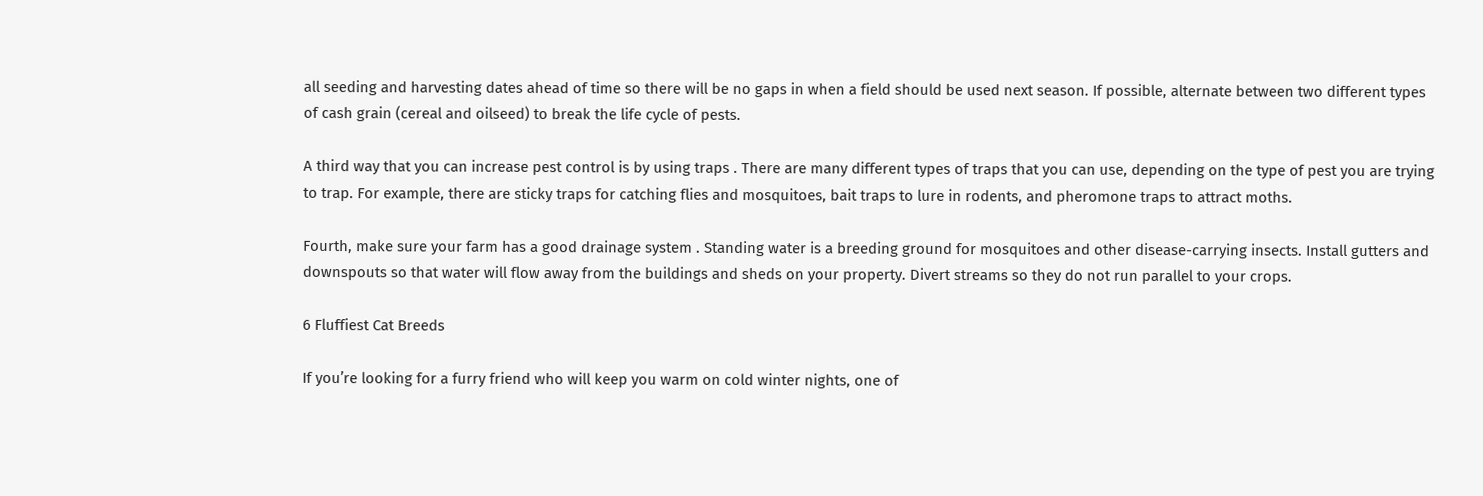all seeding and harvesting dates ahead of time so there will be no gaps in when a field should be used next season. If possible, alternate between two different types of cash grain (cereal and oilseed) to break the life cycle of pests.

A third way that you can increase pest control is by using traps . There are many different types of traps that you can use, depending on the type of pest you are trying to trap. For example, there are sticky traps for catching flies and mosquitoes, bait traps to lure in rodents, and pheromone traps to attract moths.

Fourth, make sure your farm has a good drainage system . Standing water is a breeding ground for mosquitoes and other disease-carrying insects. Install gutters and downspouts so that water will flow away from the buildings and sheds on your property. Divert streams so they do not run parallel to your crops.

6 Fluffiest Cat Breeds

If you’re looking for a furry friend who will keep you warm on cold winter nights, one of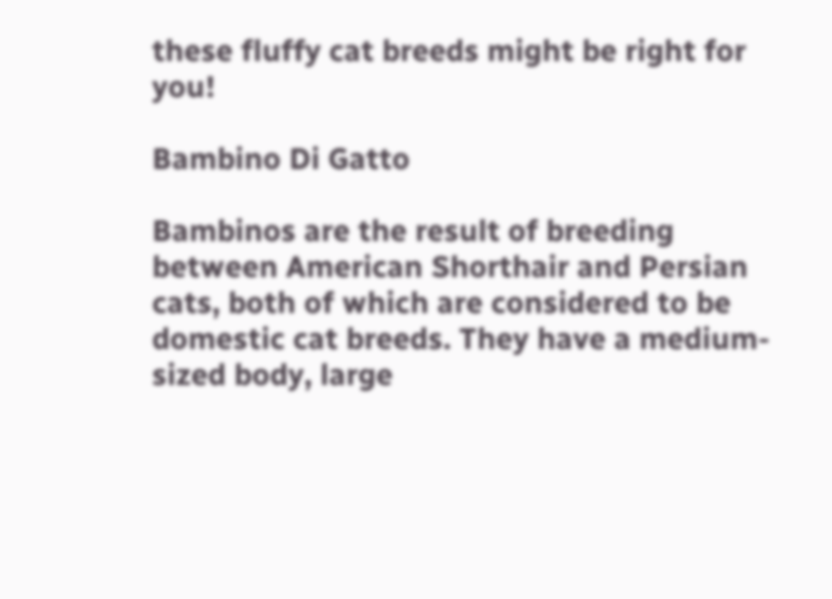these fluffy cat breeds might be right for you!

Bambino Di Gatto

Bambinos are the result of breeding between American Shorthair and Persian cats, both of which are considered to be domestic cat breeds. They have a medium-sized body, large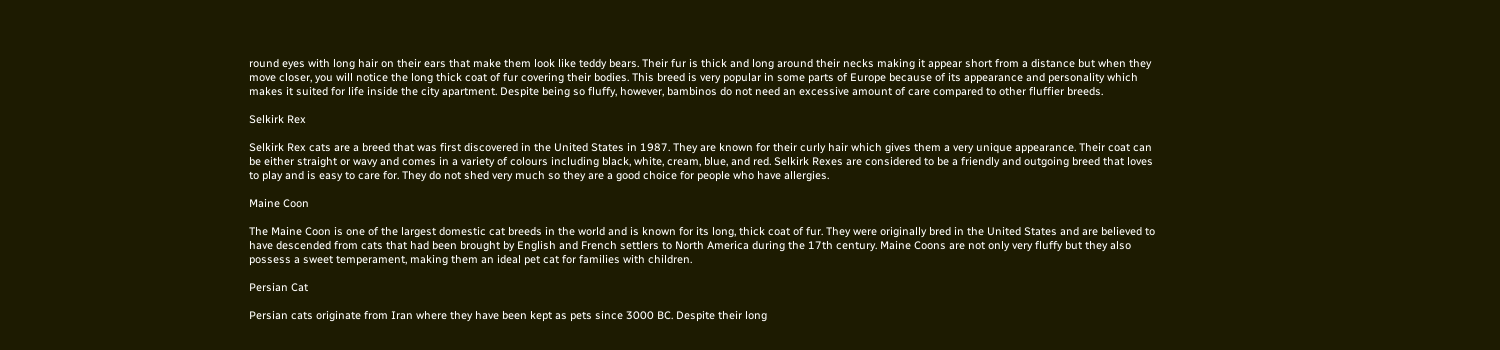round eyes with long hair on their ears that make them look like teddy bears. Their fur is thick and long around their necks making it appear short from a distance but when they move closer, you will notice the long thick coat of fur covering their bodies. This breed is very popular in some parts of Europe because of its appearance and personality which makes it suited for life inside the city apartment. Despite being so fluffy, however, bambinos do not need an excessive amount of care compared to other fluffier breeds.

Selkirk Rex

Selkirk Rex cats are a breed that was first discovered in the United States in 1987. They are known for their curly hair which gives them a very unique appearance. Their coat can be either straight or wavy and comes in a variety of colours including black, white, cream, blue, and red. Selkirk Rexes are considered to be a friendly and outgoing breed that loves to play and is easy to care for. They do not shed very much so they are a good choice for people who have allergies.

Maine Coon

The Maine Coon is one of the largest domestic cat breeds in the world and is known for its long, thick coat of fur. They were originally bred in the United States and are believed to have descended from cats that had been brought by English and French settlers to North America during the 17th century. Maine Coons are not only very fluffy but they also possess a sweet temperament, making them an ideal pet cat for families with children.

Persian Cat

Persian cats originate from Iran where they have been kept as pets since 3000 BC. Despite their long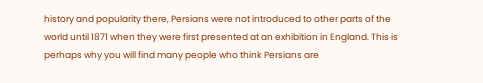history and popularity there, Persians were not introduced to other parts of the world until 1871 when they were first presented at an exhibition in England. This is perhaps why you will find many people who think Persians are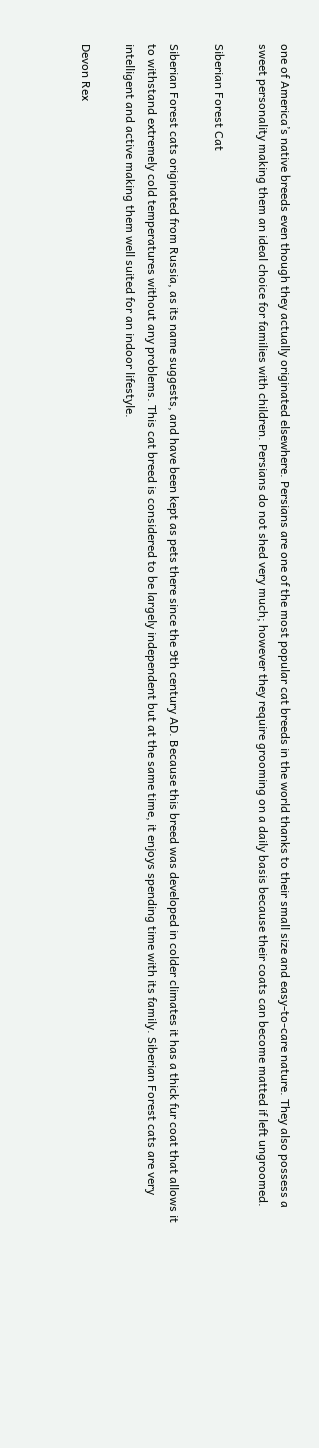one of America’s native breeds even though they actually originated elsewhere. Persians are one of the most popular cat breeds in the world thanks to their small size and easy-to-care nature. They also possess a sweet personality making them an ideal choice for families with children. Persians do not shed very much; however they require grooming on a daily basis because their coats can become matted if left ungroomed.

Siberian Forest Cat

Siberian Forest cats originated from Russia, as its name suggests, and have been kept as pets there since the 9th century AD. Because this breed was developed in colder climates it has a thick fur coat that allows it to withstand extremely cold temperatures without any problems. This cat breed is considered to be largely independent but at the same time, it enjoys spending time with its family. Siberian Forest cats are very intelligent and active making them well suited for an indoor lifestyle.

Devon Rex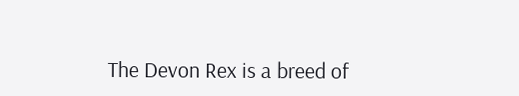The Devon Rex is a breed of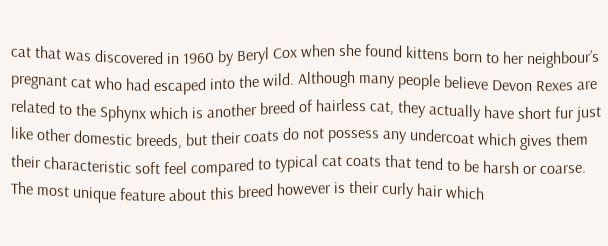cat that was discovered in 1960 by Beryl Cox when she found kittens born to her neighbour’s pregnant cat who had escaped into the wild. Although many people believe Devon Rexes are related to the Sphynx which is another breed of hairless cat, they actually have short fur just like other domestic breeds, but their coats do not possess any undercoat which gives them their characteristic soft feel compared to typical cat coats that tend to be harsh or coarse. The most unique feature about this breed however is their curly hair which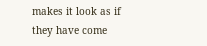makes it look as if they have come